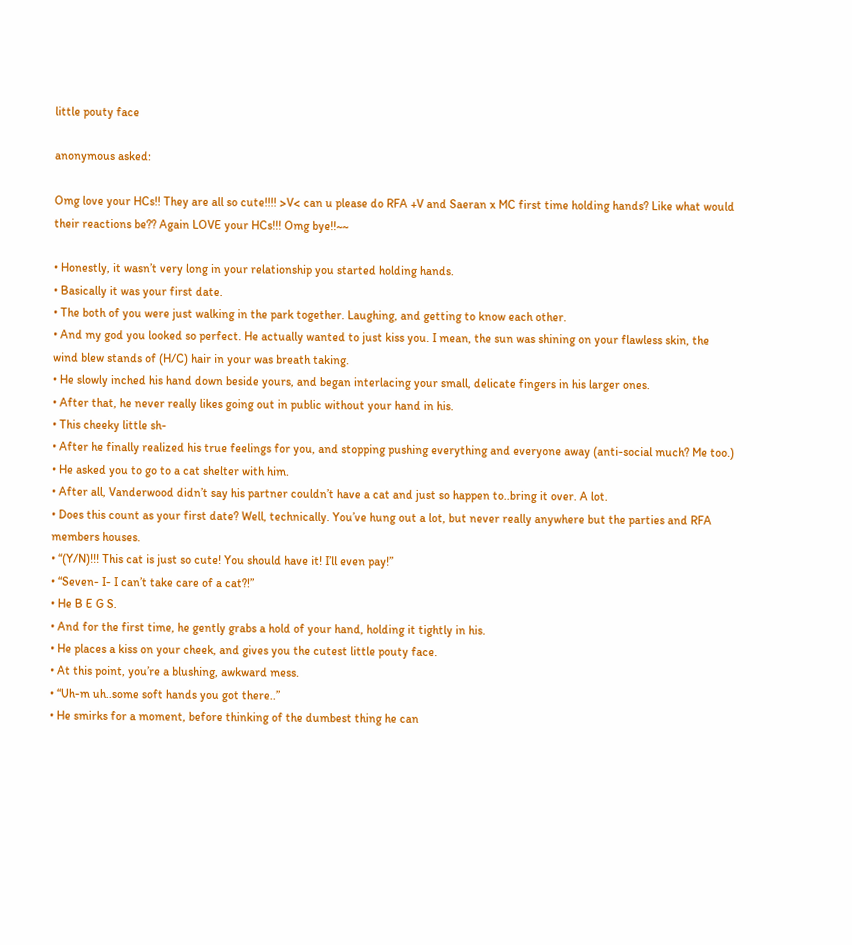little pouty face

anonymous asked:

Omg love your HCs!! They are all so cute!!!! >V< can u please do RFA +V and Saeran x MC first time holding hands? Like what would their reactions be?? Again LOVE your HCs!!! Omg bye!!~~

• Honestly, it wasn’t very long in your relationship you started holding hands.
• Basically it was your first date.
• The both of you were just walking in the park together. Laughing, and getting to know each other.
• And my god you looked so perfect. He actually wanted to just kiss you. I mean, the sun was shining on your flawless skin, the wind blew stands of (H/C) hair in your was breath taking.
• He slowly inched his hand down beside yours, and began interlacing your small, delicate fingers in his larger ones.
• After that, he never really likes going out in public without your hand in his.
• This cheeky little sh-
• After he finally realized his true feelings for you, and stopping pushing everything and everyone away (anti-social much? Me too.)
• He asked you to go to a cat shelter with him.
• After all, Vanderwood didn’t say his partner couldn’t have a cat and just so happen to..bring it over. A lot.
• Does this count as your first date? Well, technically. You’ve hung out a lot, but never really anywhere but the parties and RFA members houses.
• “(Y/N)!!! This cat is just so cute! You should have it! I’ll even pay!”
• “Seven- I- I can’t take care of a cat?!”
• He B E G S.
• And for the first time, he gently grabs a hold of your hand, holding it tightly in his.
• He places a kiss on your cheek, and gives you the cutest little pouty face.
• At this point, you’re a blushing, awkward mess.
• “Uh-m uh..some soft hands you got there..”
• He smirks for a moment, before thinking of the dumbest thing he can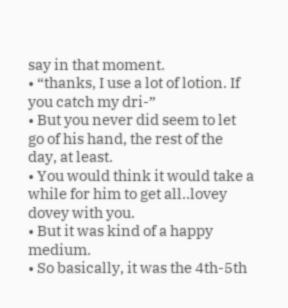say in that moment.
• “thanks, I use a lot of lotion. If you catch my dri-”
• But you never did seem to let go of his hand, the rest of the day, at least.
• You would think it would take a while for him to get all..lovey dovey with you.
• But it was kind of a happy medium.
• So basically, it was the 4th-5th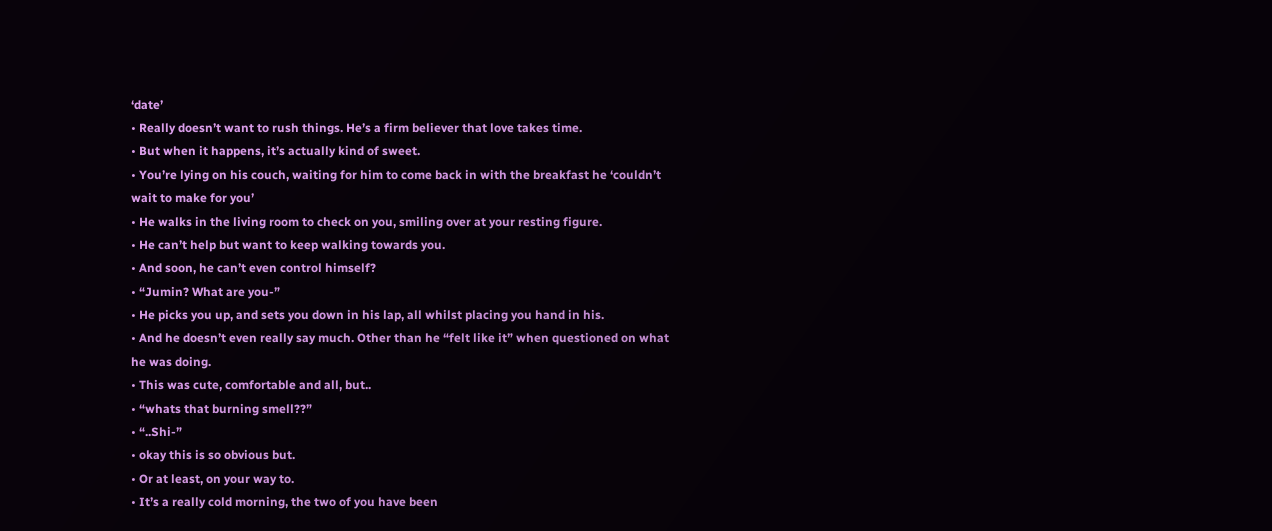‘date’
• Really doesn’t want to rush things. He’s a firm believer that love takes time.
• But when it happens, it’s actually kind of sweet.
• You’re lying on his couch, waiting for him to come back in with the breakfast he ‘couldn’t wait to make for you’
• He walks in the living room to check on you, smiling over at your resting figure.
• He can’t help but want to keep walking towards you.
• And soon, he can’t even control himself?
• “Jumin? What are you-”
• He picks you up, and sets you down in his lap, all whilst placing you hand in his.
• And he doesn’t even really say much. Other than he “felt like it” when questioned on what he was doing.
• This was cute, comfortable and all, but..
• “whats that burning smell??”
• “..Shi-”
• okay this is so obvious but.
• Or at least, on your way to.
• It’s a really cold morning, the two of you have been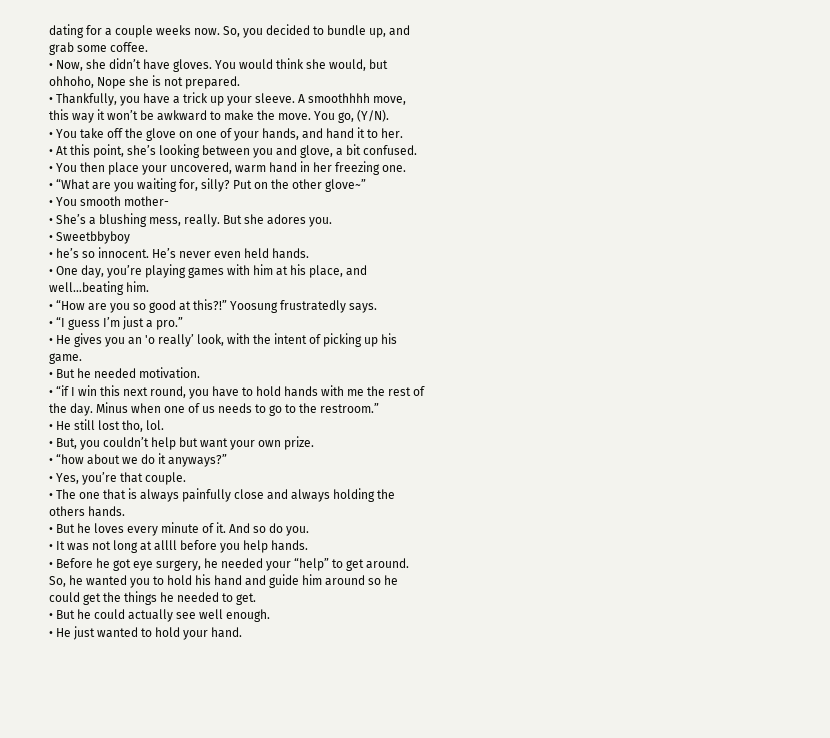dating for a couple weeks now. So, you decided to bundle up, and grab some coffee.
• Now, she didn’t have gloves. You would think she would, but ohhoho, Nope she is not prepared.
• Thankfully, you have a trick up your sleeve. A smoothhhh move, this way it won’t be awkward to make the move. You go, (Y/N).
• You take off the glove on one of your hands, and hand it to her.
• At this point, she’s looking between you and glove, a bit confused.
• You then place your uncovered, warm hand in her freezing one.
• “What are you waiting for, silly? Put on the other glove~”
• You smooth mother-
• She’s a blushing mess, really. But she adores you.
• Sweetbbyboy
• he’s so innocent. He’s never even held hands.
• One day, you’re playing games with him at his place, and well…beating him.
• “How are you so good at this?!” Yoosung frustratedly says.
• “I guess I’m just a pro.”
• He gives you an 'o really’ look, with the intent of picking up his game.
• But he needed motivation.
• “if I win this next round, you have to hold hands with me the rest of the day. Minus when one of us needs to go to the restroom.”
• He still lost tho, lol.
• But, you couldn’t help but want your own prize.
• “how about we do it anyways?”
• Yes, you’re that couple.
• The one that is always painfully close and always holding the others hands.
• But he loves every minute of it. And so do you.
• It was not long at allll before you help hands.
• Before he got eye surgery, he needed your “help” to get around. So, he wanted you to hold his hand and guide him around so he could get the things he needed to get.
• But he could actually see well enough.
• He just wanted to hold your hand.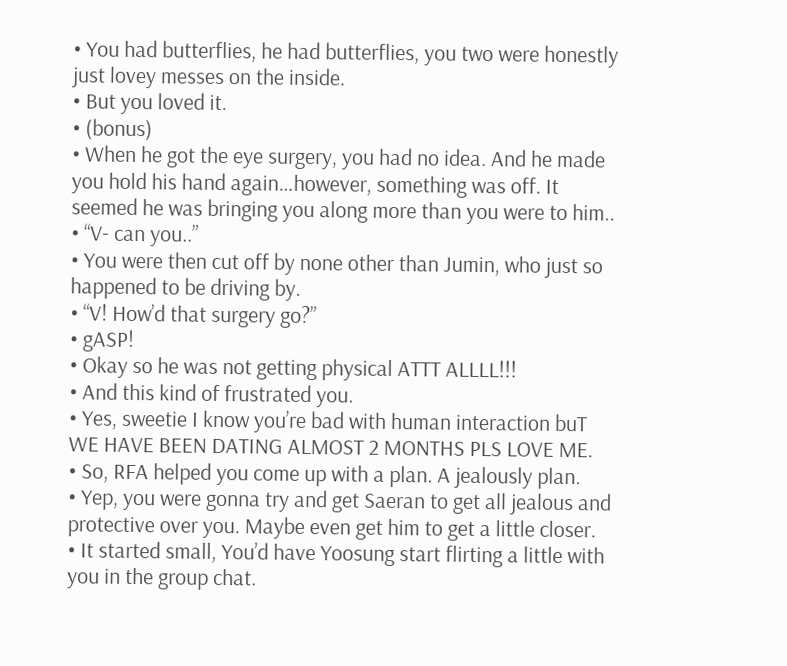• You had butterflies, he had butterflies, you two were honestly just lovey messes on the inside.
• But you loved it.
• (bonus)
• When he got the eye surgery, you had no idea. And he made you hold his hand again…however, something was off. It seemed he was bringing you along more than you were to him..
• “V- can you..”
• You were then cut off by none other than Jumin, who just so happened to be driving by.
• “V! How’d that surgery go?”
• gASP!
• Okay so he was not getting physical ATTT ALLLL!!!
• And this kind of frustrated you.
• Yes, sweetie I know you’re bad with human interaction buT WE HAVE BEEN DATING ALMOST 2 MONTHS PLS LOVE ME.
• So, RFA helped you come up with a plan. A jealously plan.
• Yep, you were gonna try and get Saeran to get all jealous and protective over you. Maybe even get him to get a little closer.
• It started small, You’d have Yoosung start flirting a little with you in the group chat.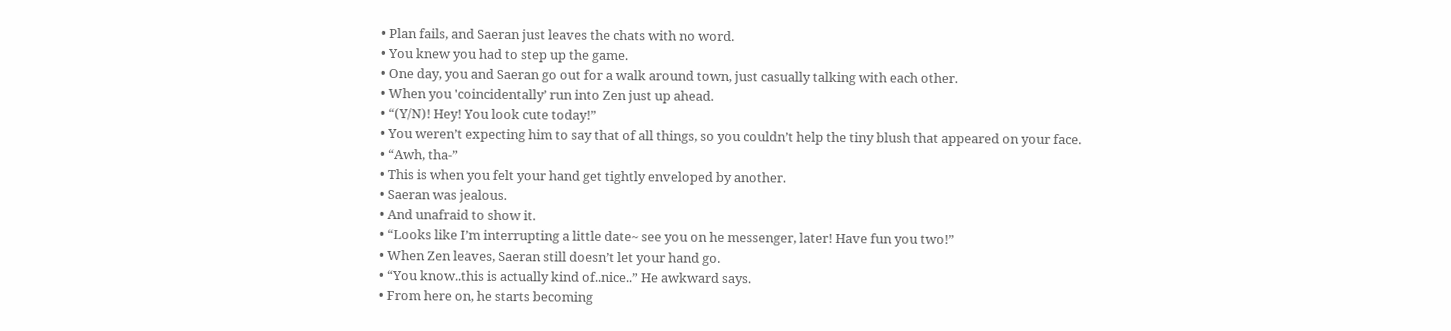• Plan fails, and Saeran just leaves the chats with no word.
• You knew you had to step up the game.
• One day, you and Saeran go out for a walk around town, just casually talking with each other.
• When you 'coincidentally’ run into Zen just up ahead.
• “(Y/N)! Hey! You look cute today!”
• You weren’t expecting him to say that of all things, so you couldn’t help the tiny blush that appeared on your face.
• “Awh, tha-”
• This is when you felt your hand get tightly enveloped by another.
• Saeran was jealous.
• And unafraid to show it.
• “Looks like I’m interrupting a little date~ see you on he messenger, later! Have fun you two!”
• When Zen leaves, Saeran still doesn’t let your hand go.
• “You know..this is actually kind of..nice..” He awkward says.
• From here on, he starts becoming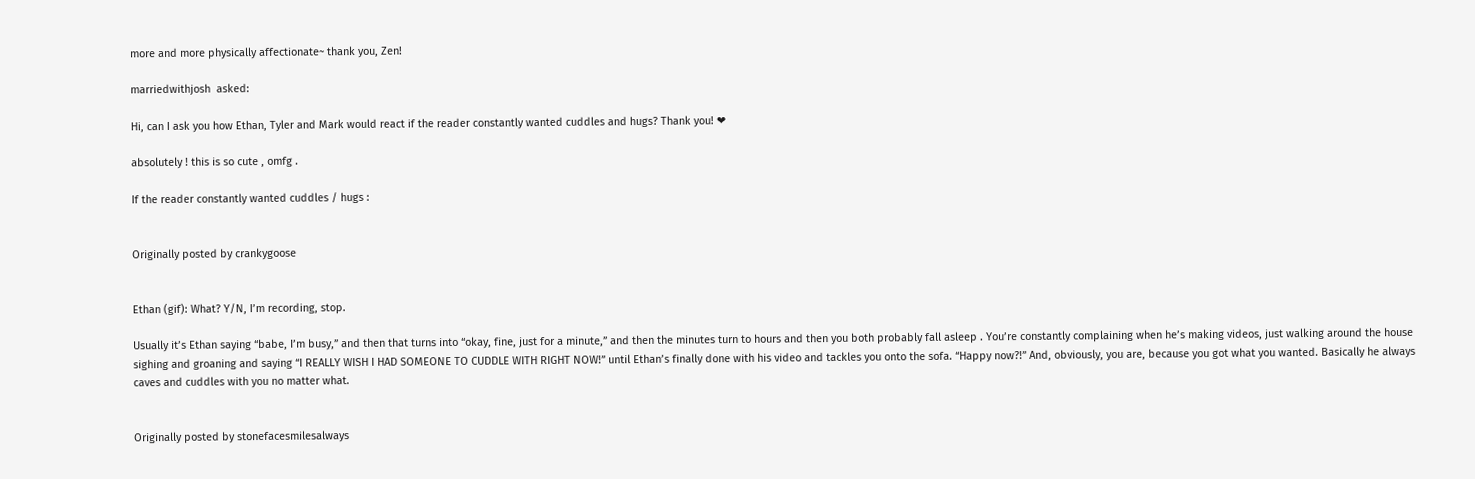more and more physically affectionate~ thank you, Zen!

marriedwithjosh  asked:

Hi, can I ask you how Ethan, Tyler and Mark would react if the reader constantly wanted cuddles and hugs? Thank you! ❤

absolutely ! this is so cute , omfg .

If the reader constantly wanted cuddles / hugs :


Originally posted by crankygoose


Ethan (gif): What? Y/N, I’m recording, stop.

Usually it’s Ethan saying “babe, I’m busy,” and then that turns into “okay, fine, just for a minute,” and then the minutes turn to hours and then you both probably fall asleep . You’re constantly complaining when he’s making videos, just walking around the house sighing and groaning and saying “I REALLY WISH I HAD SOMEONE TO CUDDLE WITH RIGHT NOW!” until Ethan’s finally done with his video and tackles you onto the sofa. “Happy now?!” And, obviously, you are, because you got what you wanted. Basically he always caves and cuddles with you no matter what.


Originally posted by stonefacesmilesalways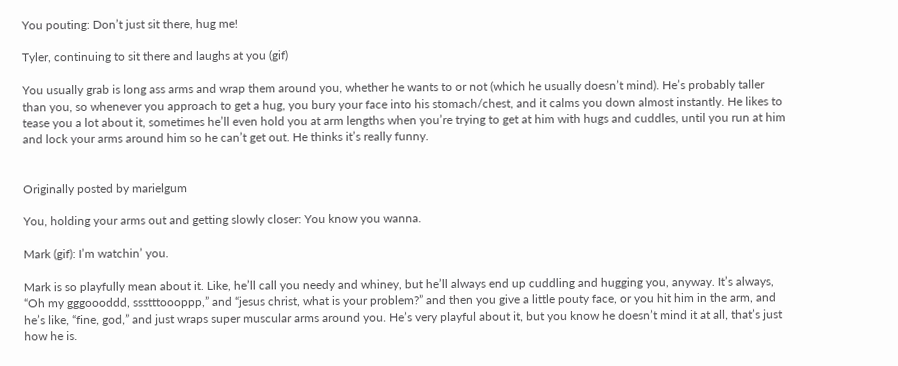You pouting: Don’t just sit there, hug me!

Tyler, continuing to sit there and laughs at you (gif)

You usually grab is long ass arms and wrap them around you, whether he wants to or not (which he usually doesn’t mind). He’s probably taller than you, so whenever you approach to get a hug, you bury your face into his stomach/chest, and it calms you down almost instantly. He likes to tease you a lot about it, sometimes he’ll even hold you at arm lengths when you’re trying to get at him with hugs and cuddles, until you run at him and lock your arms around him so he can’t get out. He thinks it’s really funny.


Originally posted by marielgum

You, holding your arms out and getting slowly closer: You know you wanna.

Mark (gif): I’m watchin’ you.

Mark is so playfully mean about it. Like, he’ll call you needy and whiney, but he’ll always end up cuddling and hugging you, anyway. It’s always, “Oh my gggoooddd, ssstttoooppp,” and “jesus christ, what is your problem?” and then you give a little pouty face, or you hit him in the arm, and he’s like, “fine, god,” and just wraps super muscular arms around you. He’s very playful about it, but you know he doesn’t mind it at all, that’s just how he is.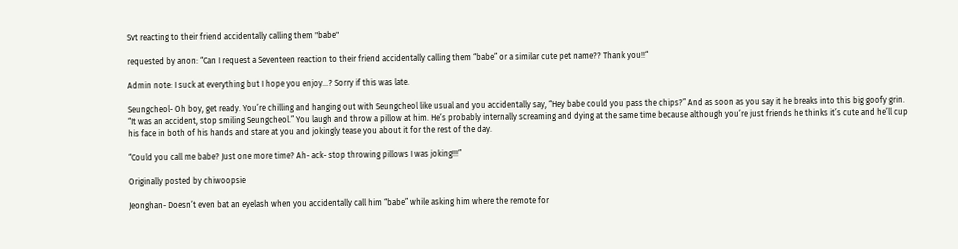Svt reacting to their friend accidentally calling them "babe"

requested by anon: “Can I request a Seventeen reaction to their friend accidentally calling them “babe” or a similar cute pet name?? Thank you!!“

Admin note: I suck at everything but I hope you enjoy…? Sorry if this was late.

Seungcheol- Oh boy, get ready. You’re chilling and hanging out with Seungcheol like usual and you accidentally say, “Hey babe could you pass the chips?” And as soon as you say it he breaks into this big goofy grin. “It was an accident, stop smiling Seungcheol.” You laugh and throw a pillow at him. He’s probably internally screaming and dying at the same time because although you’re just friends he thinks it’s cute and he’ll cup his face in both of his hands and stare at you and jokingly tease you about it for the rest of the day.

“Could you call me babe? Just one more time? Ah- ack- stop throwing pillows I was joking!!!”

Originally posted by chiwoopsie

Jeonghan- Doesn’t even bat an eyelash when you accidentally call him “babe” while asking him where the remote for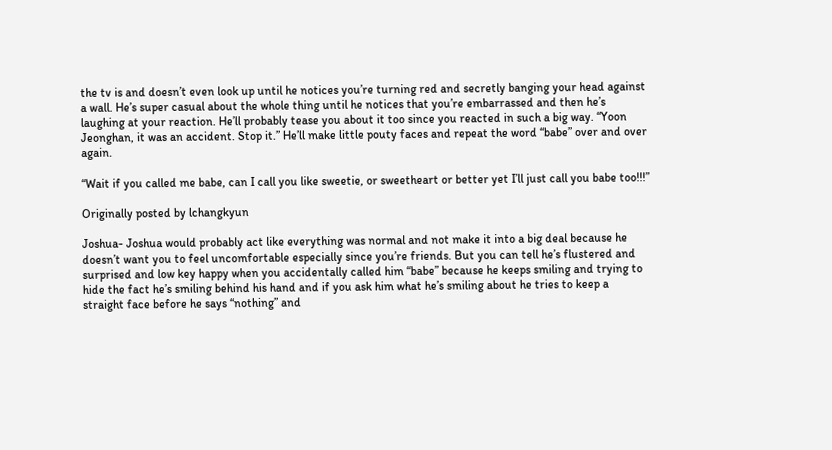the tv is and doesn’t even look up until he notices you’re turning red and secretly banging your head against a wall. He’s super casual about the whole thing until he notices that you’re embarrassed and then he’s laughing at your reaction. He’ll probably tease you about it too since you reacted in such a big way. “Yoon Jeonghan, it was an accident. Stop it.” He’ll make little pouty faces and repeat the word “babe” over and over again.

“Wait if you called me babe, can I call you like sweetie, or sweetheart or better yet I’ll just call you babe too!!!”

Originally posted by lchangkyun

Joshua- Joshua would probably act like everything was normal and not make it into a big deal because he doesn’t want you to feel uncomfortable especially since you’re friends. But you can tell he’s flustered and surprised and low key happy when you accidentally called him “babe” because he keeps smiling and trying to hide the fact he’s smiling behind his hand and if you ask him what he’s smiling about he tries to keep a straight face before he says “nothing” and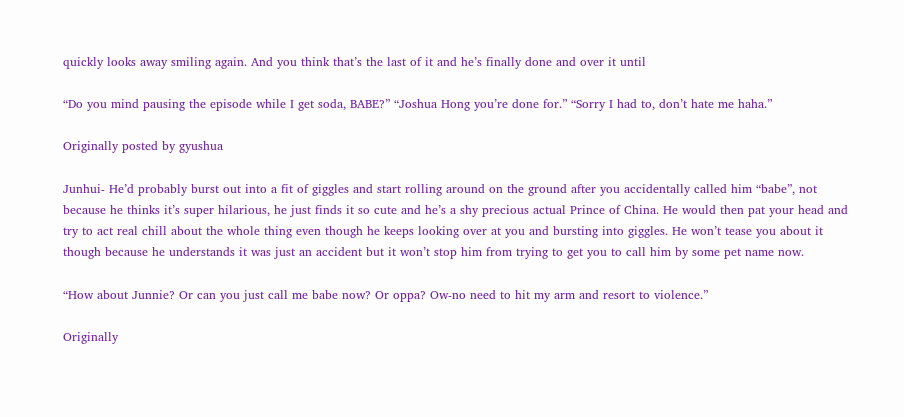quickly looks away smiling again. And you think that’s the last of it and he’s finally done and over it until

“Do you mind pausing the episode while I get soda, BABE?” “Joshua Hong you’re done for.” “Sorry I had to, don’t hate me haha.”

Originally posted by gyushua

Junhui- He’d probably burst out into a fit of giggles and start rolling around on the ground after you accidentally called him “babe”, not because he thinks it’s super hilarious, he just finds it so cute and he’s a shy precious actual Prince of China. He would then pat your head and try to act real chill about the whole thing even though he keeps looking over at you and bursting into giggles. He won’t tease you about it though because he understands it was just an accident but it won’t stop him from trying to get you to call him by some pet name now.

“How about Junnie? Or can you just call me babe now? Or oppa? Ow-no need to hit my arm and resort to violence.”

Originally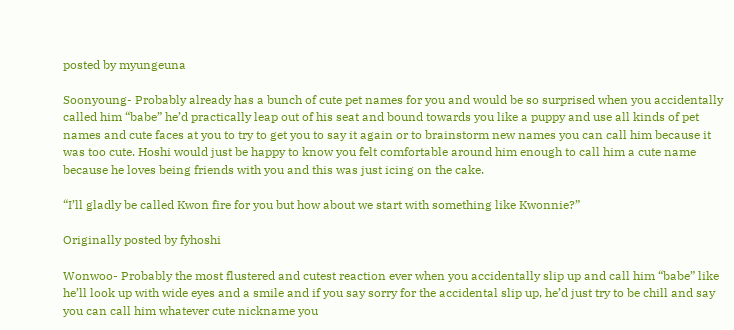posted by myungeuna

Soonyoung- Probably already has a bunch of cute pet names for you and would be so surprised when you accidentally called him “babe” he’d practically leap out of his seat and bound towards you like a puppy and use all kinds of pet names and cute faces at you to try to get you to say it again or to brainstorm new names you can call him because it was too cute. Hoshi would just be happy to know you felt comfortable around him enough to call him a cute name because he loves being friends with you and this was just icing on the cake.

“I’ll gladly be called Kwon fire for you but how about we start with something like Kwonnie?”

Originally posted by fyhoshi

Wonwoo- Probably the most flustered and cutest reaction ever when you accidentally slip up and call him “babe” like he’ll look up with wide eyes and a smile and if you say sorry for the accidental slip up, he’d just try to be chill and say you can call him whatever cute nickname you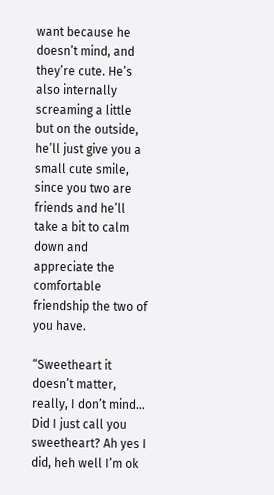want because he doesn’t mind, and they’re cute. He’s also internally screaming a little but on the outside, he’ll just give you a small cute smile, since you two are friends and he’ll take a bit to calm down and appreciate the comfortable friendship the two of you have.

“Sweetheart it doesn’t matter, really, I don’t mind… Did I just call you sweetheart? Ah yes I did, heh well I’m ok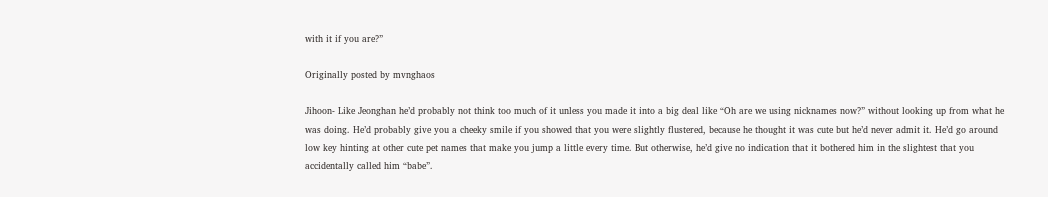with it if you are?”

Originally posted by mvnghaos

Jihoon- Like Jeonghan he’d probably not think too much of it unless you made it into a big deal like “Oh are we using nicknames now?” without looking up from what he was doing. He’d probably give you a cheeky smile if you showed that you were slightly flustered, because he thought it was cute but he’d never admit it. He’d go around low key hinting at other cute pet names that make you jump a little every time. But otherwise, he’d give no indication that it bothered him in the slightest that you accidentally called him “babe”.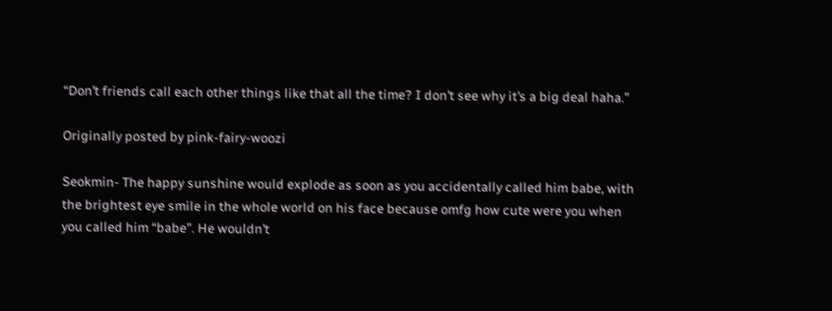“Don’t friends call each other things like that all the time? I don’t see why it’s a big deal haha.”

Originally posted by pink-fairy-woozi

Seokmin- The happy sunshine would explode as soon as you accidentally called him babe, with the brightest eye smile in the whole world on his face because omfg how cute were you when you called him “babe”. He wouldn’t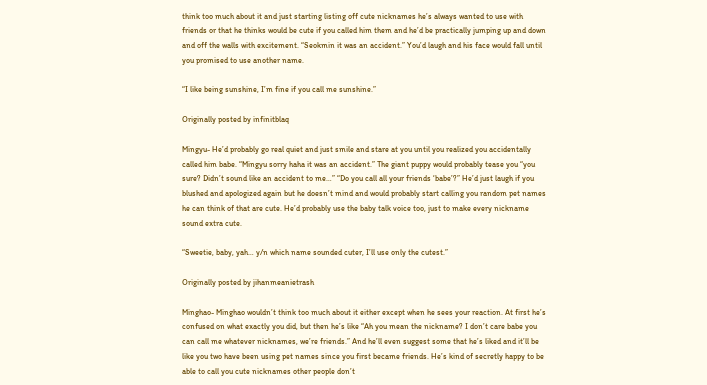think too much about it and just starting listing off cute nicknames he’s always wanted to use with friends or that he thinks would be cute if you called him them and he’d be practically jumping up and down and off the walls with excitement. “Seokmin it was an accident.” You’d laugh and his face would fall until you promised to use another name.

“I like being sunshine, I’m fine if you call me sunshine.”

Originally posted by infinitblaq

Mingyu- He’d probably go real quiet and just smile and stare at you until you realized you accidentally called him babe. “Mingyu sorry haha it was an accident.” The giant puppy would probably tease you “you sure? Didn’t sound like an accident to me…” “Do you call all your friends ‘babe’?” He’d just laugh if you blushed and apologized again but he doesn’t mind and would probably start calling you random pet names he can think of that are cute. He’d probably use the baby talk voice too, just to make every nickname sound extra cute.

“Sweetie, baby, yah… y/n which name sounded cuter, I’ll use only the cutest.”

Originally posted by jihanmeanietrash

Minghao- Minghao wouldn’t think too much about it either except when he sees your reaction. At first he’s confused on what exactly you did, but then he’s like “Ah you mean the nickname? I don’t care babe you can call me whatever nicknames, we’re friends.” And he’ll even suggest some that he’s liked and it’ll be like you two have been using pet names since you first became friends. He’s kind of secretly happy to be able to call you cute nicknames other people don’t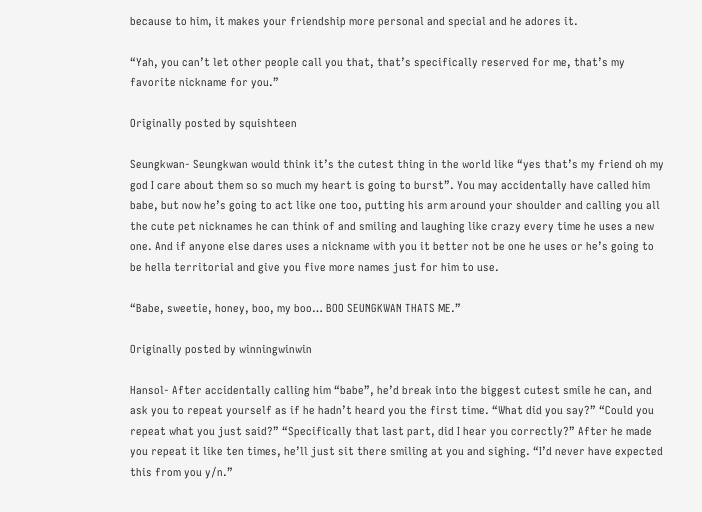because to him, it makes your friendship more personal and special and he adores it.

“Yah, you can’t let other people call you that, that’s specifically reserved for me, that’s my favorite nickname for you.”

Originally posted by squishteen

Seungkwan- Seungkwan would think it’s the cutest thing in the world like “yes that’s my friend oh my god I care about them so so much my heart is going to burst”. You may accidentally have called him babe, but now he’s going to act like one too, putting his arm around your shoulder and calling you all the cute pet nicknames he can think of and smiling and laughing like crazy every time he uses a new one. And if anyone else dares uses a nickname with you it better not be one he uses or he’s going to be hella territorial and give you five more names just for him to use.

“Babe, sweetie, honey, boo, my boo… BOO SEUNGKWAN THATS ME.”

Originally posted by winningwinwin

Hansol- After accidentally calling him “babe”, he’d break into the biggest cutest smile he can, and ask you to repeat yourself as if he hadn’t heard you the first time. “What did you say?” “Could you repeat what you just said?” “Specifically that last part, did I hear you correctly?” After he made you repeat it like ten times, he’ll just sit there smiling at you and sighing. “I’d never have expected this from you y/n.”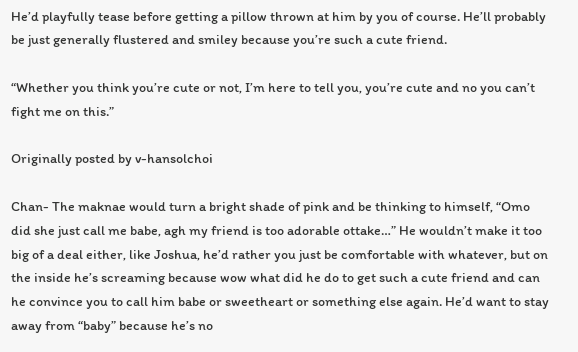He’d playfully tease before getting a pillow thrown at him by you of course. He’ll probably be just generally flustered and smiley because you’re such a cute friend.

“Whether you think you’re cute or not, I’m here to tell you, you’re cute and no you can’t fight me on this.”

Originally posted by v-hansolchoi

Chan- The maknae would turn a bright shade of pink and be thinking to himself, “Omo did she just call me babe, agh my friend is too adorable ottake…” He wouldn’t make it too big of a deal either, like Joshua, he’d rather you just be comfortable with whatever, but on the inside he’s screaming because wow what did he do to get such a cute friend and can he convince you to call him babe or sweetheart or something else again. He’d want to stay away from “baby” because he’s no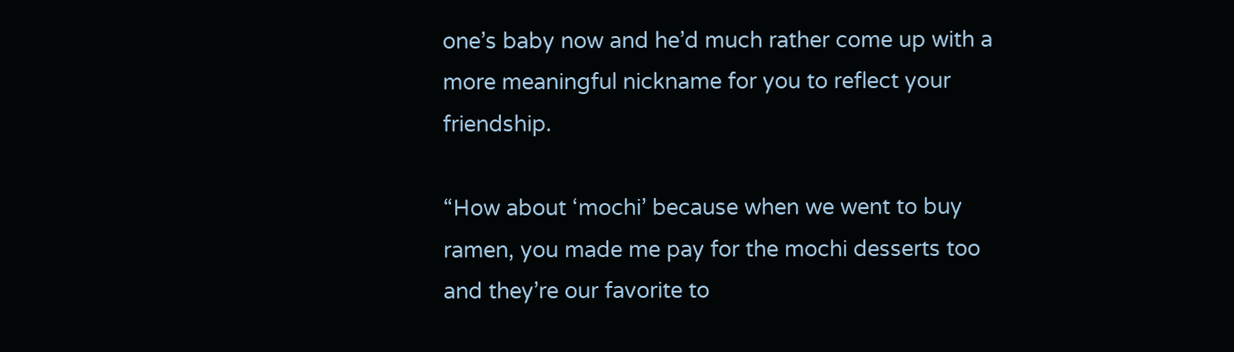one’s baby now and he’d much rather come up with a more meaningful nickname for you to reflect your friendship.

“How about ‘mochi’ because when we went to buy ramen, you made me pay for the mochi desserts too and they’re our favorite to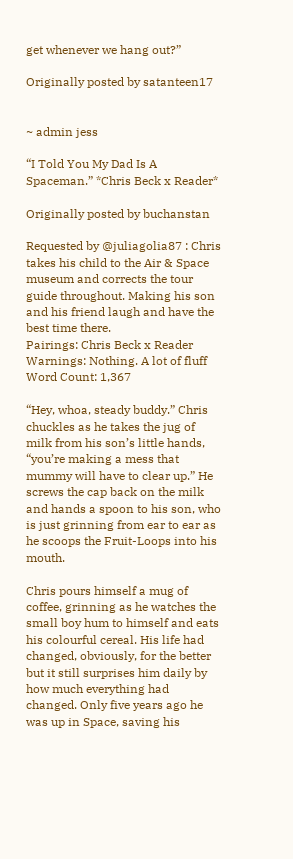get whenever we hang out?”

Originally posted by satanteen17


~ admin jess

“I Told You My Dad Is A Spaceman.” *Chris Beck x Reader*

Originally posted by buchanstan

Requested by @juliagolia87 : Chris takes his child to the Air & Space museum and corrects the tour guide throughout. Making his son and his friend laugh and have the best time there.
Pairings: Chris Beck x Reader
Warnings: Nothing. A lot of fluff
Word Count: 1,367

“Hey, whoa, steady buddy.” Chris chuckles as he takes the jug of milk from his son’s little hands, “you’re making a mess that mummy will have to clear up.” He screws the cap back on the milk and hands a spoon to his son, who is just grinning from ear to ear as he scoops the Fruit-Loops into his mouth.

Chris pours himself a mug of coffee, grinning as he watches the small boy hum to himself and eats his colourful cereal. His life had changed, obviously, for the better but it still surprises him daily by how much everything had changed. Only five years ago he was up in Space, saving his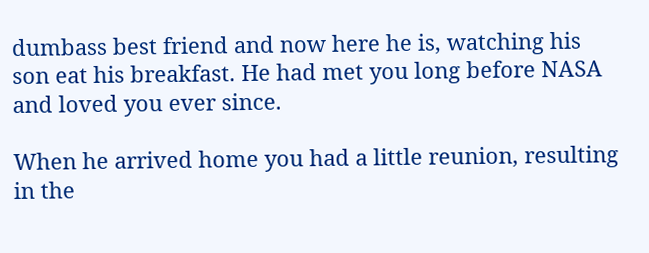dumbass best friend and now here he is, watching his son eat his breakfast. He had met you long before NASA and loved you ever since.

When he arrived home you had a little reunion, resulting in the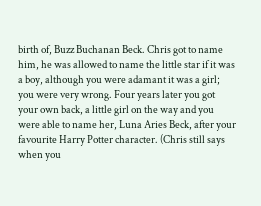birth of, Buzz Buchanan Beck. Chris got to name him, he was allowed to name the little star if it was a boy, although you were adamant it was a girl; you were very wrong. Four years later you got your own back, a little girl on the way and you were able to name her, Luna Aries Beck, after your favourite Harry Potter character. (Chris still says when you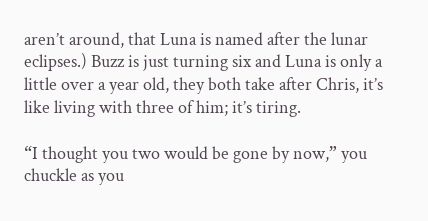aren’t around, that Luna is named after the lunar eclipses.) Buzz is just turning six and Luna is only a little over a year old, they both take after Chris, it’s like living with three of him; it’s tiring.

“I thought you two would be gone by now,” you chuckle as you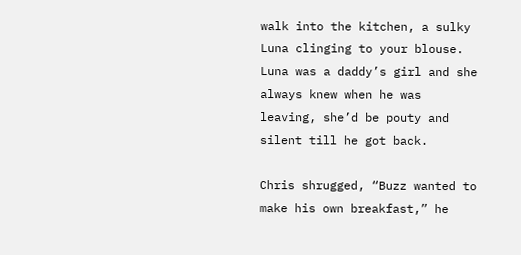walk into the kitchen, a sulky Luna clinging to your blouse. Luna was a daddy’s girl and she always knew when he was leaving, she’d be pouty and silent till he got back.

Chris shrugged, “Buzz wanted to make his own breakfast,” he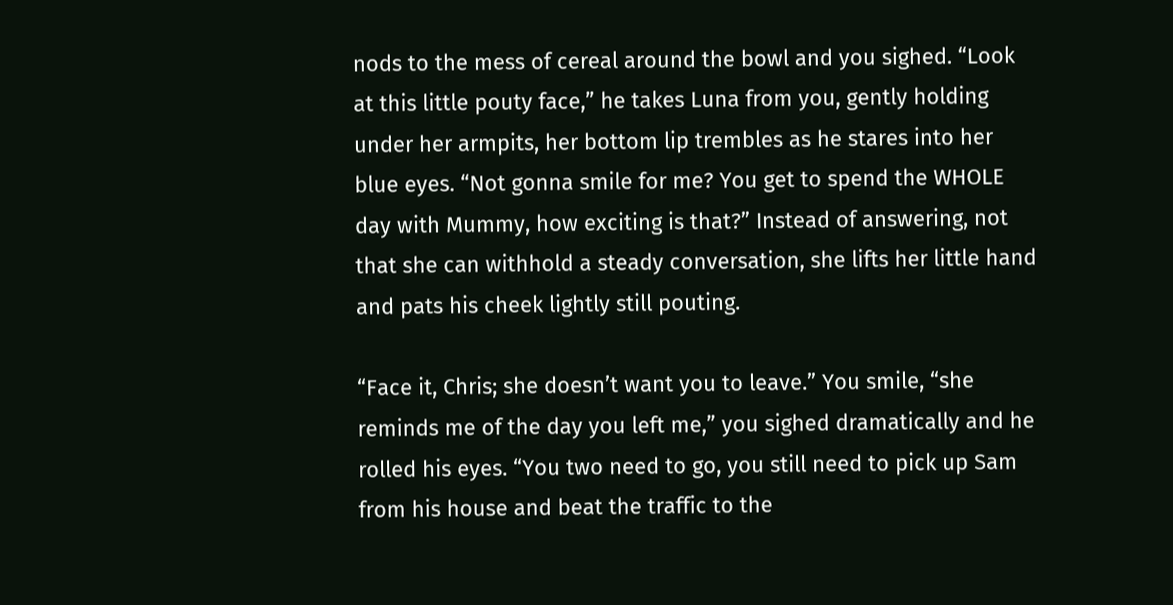nods to the mess of cereal around the bowl and you sighed. “Look at this little pouty face,” he takes Luna from you, gently holding under her armpits, her bottom lip trembles as he stares into her blue eyes. “Not gonna smile for me? You get to spend the WHOLE day with Mummy, how exciting is that?” Instead of answering, not that she can withhold a steady conversation, she lifts her little hand and pats his cheek lightly still pouting.

“Face it, Chris; she doesn’t want you to leave.” You smile, “she reminds me of the day you left me,” you sighed dramatically and he rolled his eyes. “You two need to go, you still need to pick up Sam from his house and beat the traffic to the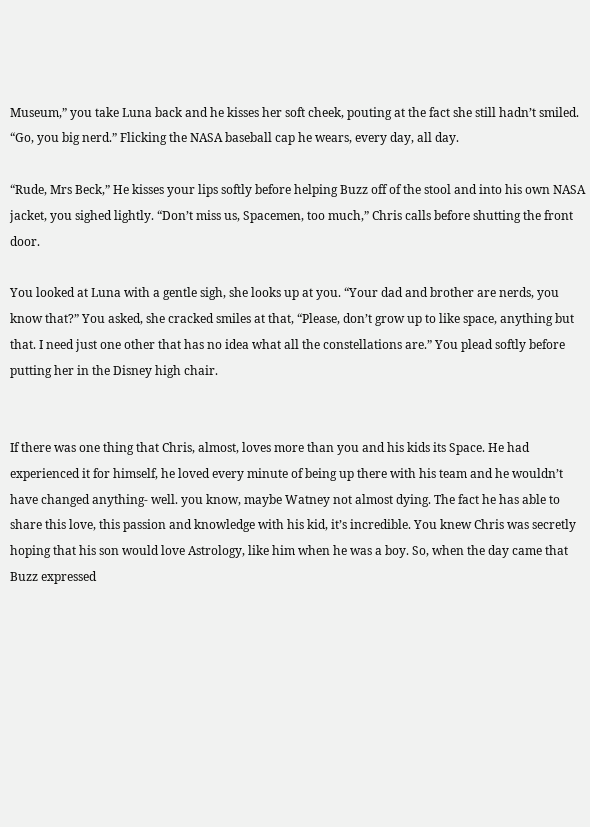Museum,” you take Luna back and he kisses her soft cheek, pouting at the fact she still hadn’t smiled. “Go, you big nerd.” Flicking the NASA baseball cap he wears, every day, all day.

“Rude, Mrs Beck,” He kisses your lips softly before helping Buzz off of the stool and into his own NASA jacket, you sighed lightly. “Don’t miss us, Spacemen, too much,” Chris calls before shutting the front door.

You looked at Luna with a gentle sigh, she looks up at you. “Your dad and brother are nerds, you know that?” You asked, she cracked smiles at that, “Please, don’t grow up to like space, anything but that. I need just one other that has no idea what all the constellations are.” You plead softly before putting her in the Disney high chair.


If there was one thing that Chris, almost, loves more than you and his kids its Space. He had experienced it for himself, he loved every minute of being up there with his team and he wouldn’t have changed anything- well. you know, maybe Watney not almost dying. The fact he has able to share this love, this passion and knowledge with his kid, it’s incredible. You knew Chris was secretly hoping that his son would love Astrology, like him when he was a boy. So, when the day came that Buzz expressed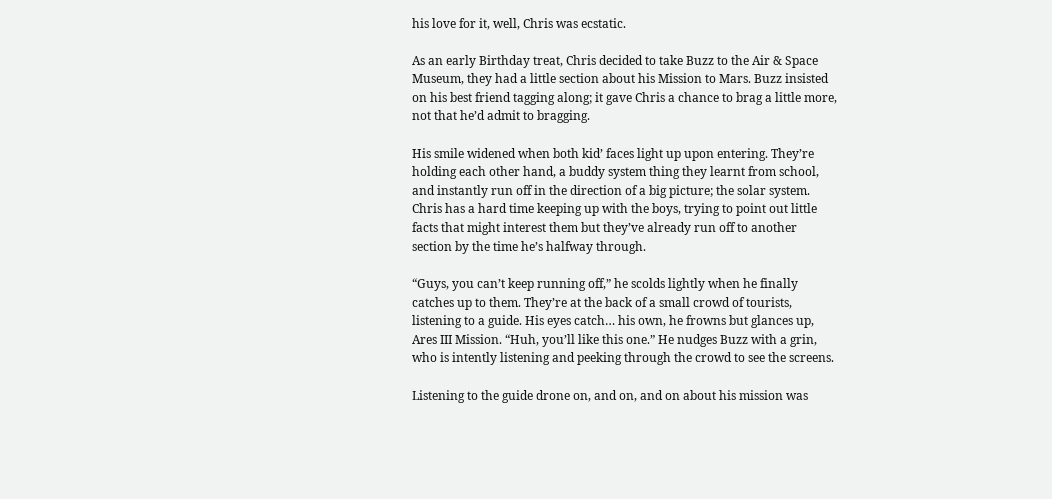his love for it, well, Chris was ecstatic.

As an early Birthday treat, Chris decided to take Buzz to the Air & Space Museum, they had a little section about his Mission to Mars. Buzz insisted on his best friend tagging along; it gave Chris a chance to brag a little more, not that he’d admit to bragging.

His smile widened when both kid’ faces light up upon entering. They’re holding each other hand, a buddy system thing they learnt from school, and instantly run off in the direction of a big picture; the solar system. Chris has a hard time keeping up with the boys, trying to point out little facts that might interest them but they’ve already run off to another section by the time he’s halfway through.

“Guys, you can’t keep running off,” he scolds lightly when he finally catches up to them. They’re at the back of a small crowd of tourists, listening to a guide. His eyes catch… his own, he frowns but glances up, Ares III Mission. “Huh, you’ll like this one.” He nudges Buzz with a grin, who is intently listening and peeking through the crowd to see the screens.

Listening to the guide drone on, and on, and on about his mission was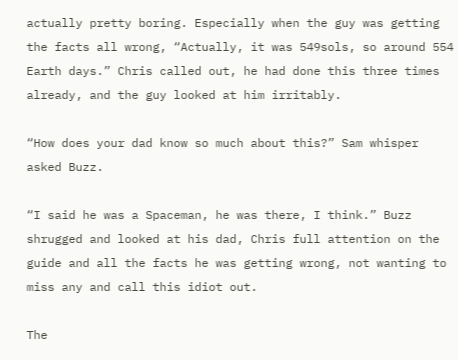actually pretty boring. Especially when the guy was getting the facts all wrong, “Actually, it was 549sols, so around 554 Earth days.” Chris called out, he had done this three times already, and the guy looked at him irritably.

“How does your dad know so much about this?” Sam whisper asked Buzz.

“I said he was a Spaceman, he was there, I think.” Buzz shrugged and looked at his dad, Chris full attention on the guide and all the facts he was getting wrong, not wanting to miss any and call this idiot out.

The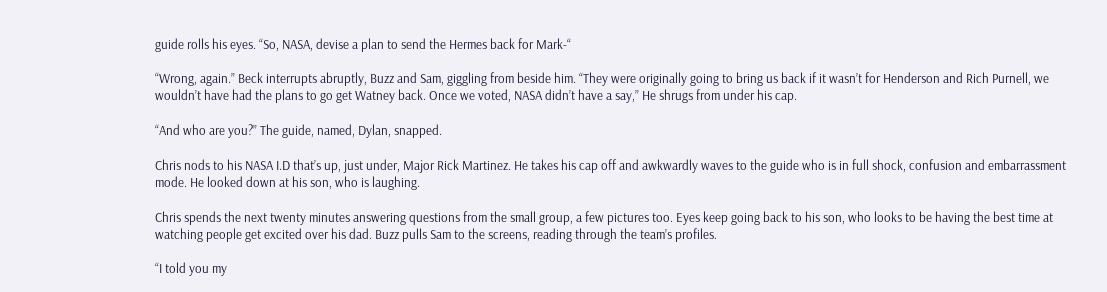guide rolls his eyes. “So, NASA, devise a plan to send the Hermes back for Mark-“

“Wrong, again.” Beck interrupts abruptly, Buzz and Sam, giggling from beside him. “They were originally going to bring us back if it wasn’t for Henderson and Rich Purnell, we wouldn’t have had the plans to go get Watney back. Once we voted, NASA didn’t have a say,” He shrugs from under his cap.

“And who are you?” The guide, named, Dylan, snapped.

Chris nods to his NASA I.D that’s up, just under, Major Rick Martinez. He takes his cap off and awkwardly waves to the guide who is in full shock, confusion and embarrassment mode. He looked down at his son, who is laughing.

Chris spends the next twenty minutes answering questions from the small group, a few pictures too. Eyes keep going back to his son, who looks to be having the best time at watching people get excited over his dad. Buzz pulls Sam to the screens, reading through the team’s profiles.

“I told you my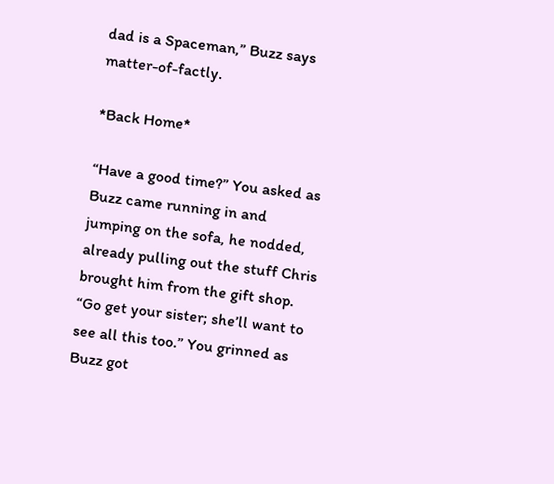dad is a Spaceman,” Buzz says matter-of-factly.

*Back Home*

“Have a good time?” You asked as Buzz came running in and jumping on the sofa, he nodded, already pulling out the stuff Chris brought him from the gift shop. “Go get your sister; she’ll want to see all this too.” You grinned as Buzz got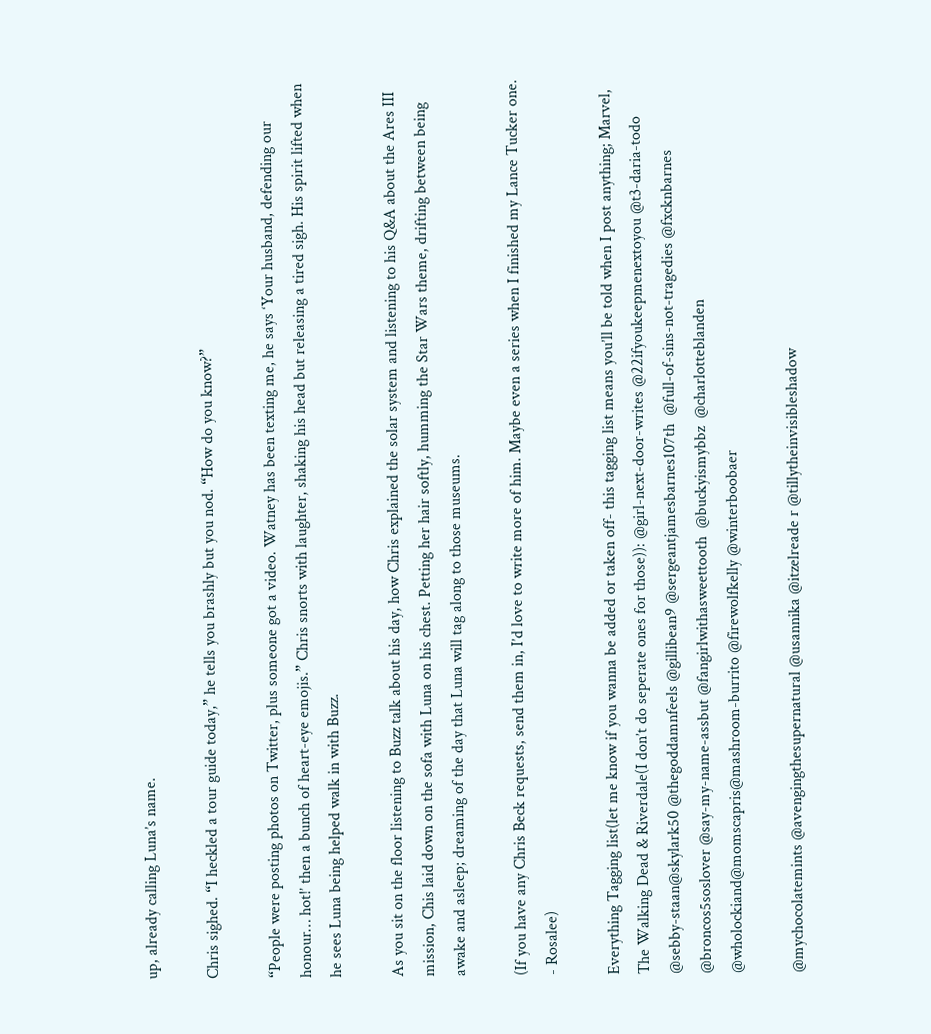up, already calling Luna’s name.

Chris sighed. “I heckled a tour guide today,” he tells you brashly but you nod. “How do you know?”

“People were posting photos on Twitter, plus someone got a video. Watney has been texting me, he says ‘Your husband, defending our honour… hot!’ then a bunch of heart-eye emojis.” Chris snorts with laughter, shaking his head but releasing a tired sigh. His spirit lifted when he sees Luna being helped walk in with Buzz.

As you sit on the floor listening to Buzz talk about his day, how Chris explained the solar system and listening to his Q&A about the Ares III mission, Chis laid down on the sofa with Luna on his chest. Petting her hair softly, humming the Star Wars theme, drifting between being awake and asleep; dreaming of the day that Luna will tag along to those museums.

(If you have any Chris Beck requests, send them in, I’d love to write more of him. Maybe even a series when I finished my Lance Tucker one. - Rosalee)

Everything Tagging list(let me know if you wanna be added or taken off- this tagging list means you’ll be told when I post anything; Marvel, The Walking Dead & Riverdale(I don’t do seperate ones for those)): @girl-next-door-writes @22ifyoukeepmenextoyou @t3-daria-todo @sebby-staan@skylark50 @thegoddamnfeels @gillibean9 @sergeantjamesbarnes107th  @full-of-sins-not-tragedies @fxcknbarnes @broncos5soslover @say-my-name-assbut @fangirlwithasweettooth  @buckyismybbz  @charlotteblanden @wholockiand@momscapris@mashroom-burrito @firewolfkelly @winterboobaer

@mychocolatemints @avengingthesupernatural @usannika @itzelreade r @tillytheinvisibleshadow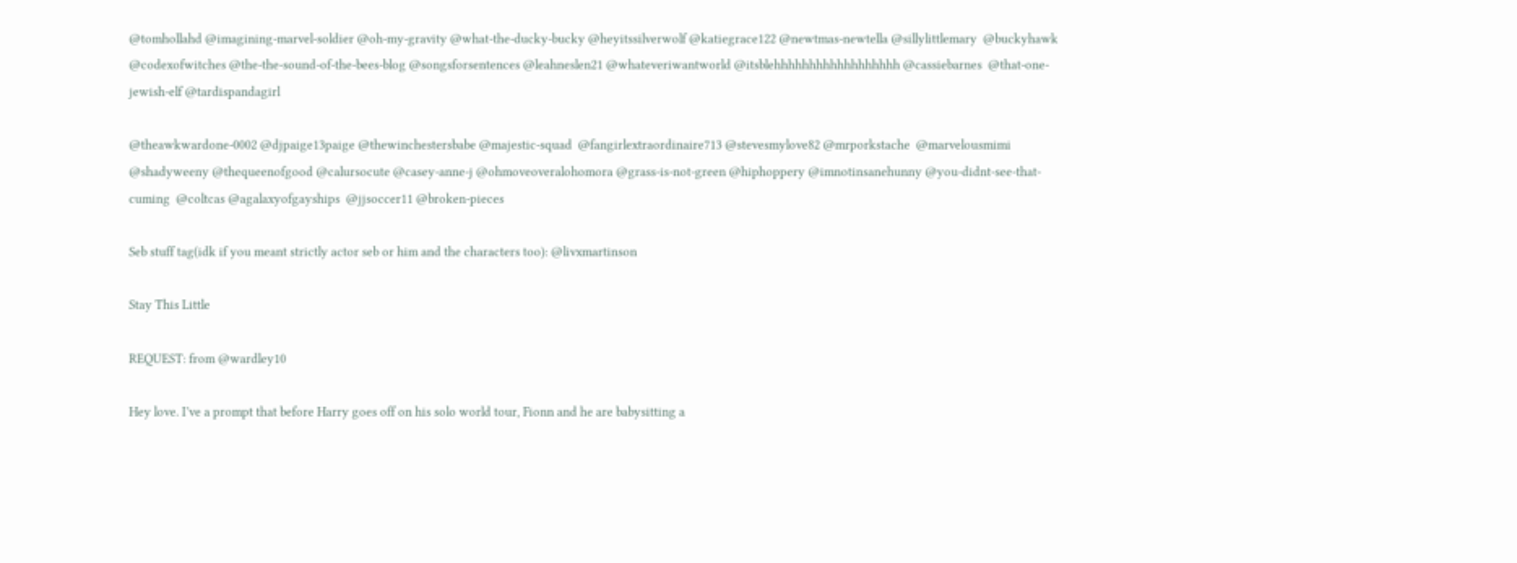@tomhollahd @imagining-marvel-soldier @oh-my-gravity @what-the-ducky-bucky @heyitssilverwolf @katiegrace122 @newtmas-newtella @sillylittlemary  @buckyhawk @codexofwitches @the-the-sound-of-the-bees-blog @songsforsentences @leahneslen21 @whateveriwantworld @itsblehhhhhhhhhhhhhhhhhh @cassiebarnes  @that-one-jewish-elf @tardispandagirl

@theawkwardone-0002 @djpaige13paige @thewinchestersbabe @majestic-squad  @fangirlextraordinaire713 @stevesmylove82 @mrporkstache  @marvelousmimi  @shadyweeny @thequeenofgood @calursocute @casey-anne-j @ohmoveoveralohomora @grass-is-not-green @hiphoppery @imnotinsanehunny @you-didnt-see-that-cuming  @coltcas @agalaxyofgayships  @jjsoccer11 @broken-pieces

Seb stuff tag(idk if you meant strictly actor seb or him and the characters too): @livxmartinson

Stay This Little

REQUEST: from @wardley10

Hey love. I’ve a prompt that before Harry goes off on his solo world tour, Fionn and he are babysitting a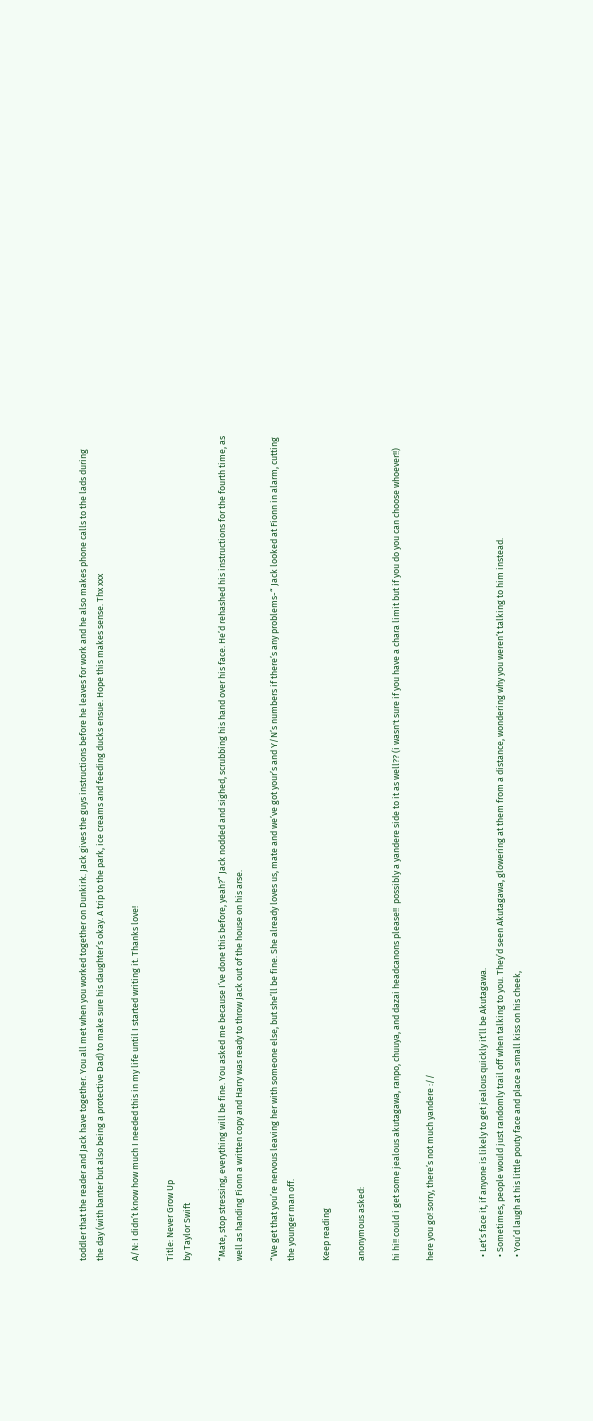toddler that the reader and Jack have together. You all met when you worked together on Dunkirk. Jack gives the guys instructions before he leaves for work and he also makes phone calls to the lads during the day (with banter but also being a protective Dad) to make sure his daughter’s okay. A trip to the park, ice creams and feeding ducks ensue. Hope this makes sense. Thx xxx

A/N: I didn’t know how much I needed this in my life until I started writing it. Thanks love!

Title: Never Grow Up
by Taylor Swift

“Mate, stop stressing, everything will be fine. You asked me because I’ve done this before, yeah?” Jack nodded and sighed, scrubbing his hand over his face. He’d rehashed his instructions for the fourth time, as well as handing Fionn a written copy and Harry was ready to throw Jack out of the house on his arse.

“We get that you’re nervous leaving her with someone else, but she’ll be fine. She already loves us, mate and we’ve got your’s and Y/N’s numbers if there’s any problems-“ Jack looked at Fionn in alarm, cutting the younger man off.

Keep reading

anonymous asked:

hi hi!! could i get some jealous akutagawa, ranpo, chuuya, and dazai headcanons please!!  possibly a yandere side to it as well?? (i wasn't sure if you have a chara limit but if you do you can choose whoever!!)

here you go! sorry, there’s not much yandere ://


  • Let’s face it, if anyone is likely to get jealous quickly it’ll be Akutagawa.
  • Sometimes, people would just randomly trail off when talking to you. They’d seen Akutagawa, glowering at them from a distance, wondering why you weren’t talking to him instead.
  • You’d laugh at his little pouty face and place a small kiss on his cheek,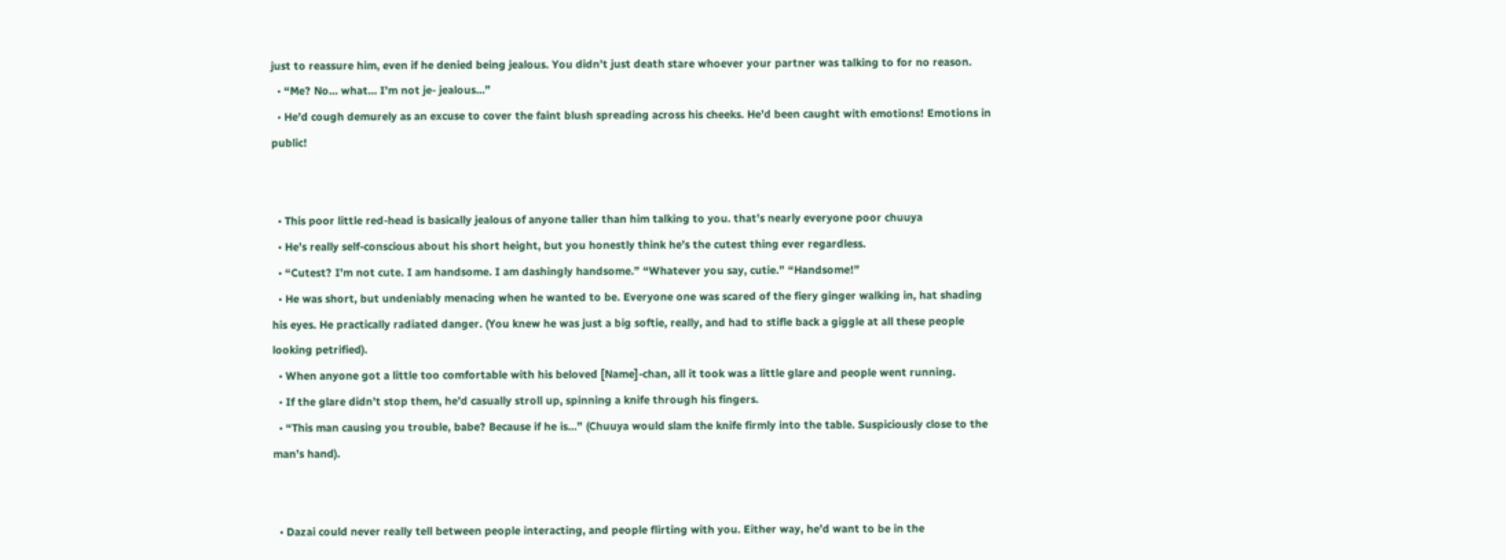just to reassure him, even if he denied being jealous. You didn’t just death stare whoever your partner was talking to for no reason.
  • “Me? No… what… I’m not je- jealous…”
  • He’d cough demurely as an excuse to cover the faint blush spreading across his cheeks. He’d been caught with emotions! Emotions in public!


  • This poor little red-head is basically jealous of anyone taller than him talking to you. that’s nearly everyone poor chuuya
  • He’s really self-conscious about his short height, but you honestly think he’s the cutest thing ever regardless.
  • “Cutest? I’m not cute. I am handsome. I am dashingly handsome.” “Whatever you say, cutie.” “Handsome!”
  • He was short, but undeniably menacing when he wanted to be. Everyone one was scared of the fiery ginger walking in, hat shading his eyes. He practically radiated danger. (You knew he was just a big softie, really, and had to stifle back a giggle at all these people looking petrified).
  • When anyone got a little too comfortable with his beloved [Name]-chan, all it took was a little glare and people went running.
  • If the glare didn’t stop them, he’d casually stroll up, spinning a knife through his fingers.
  • “This man causing you trouble, babe? Because if he is…” (Chuuya would slam the knife firmly into the table. Suspiciously close to the man’s hand).


  • Dazai could never really tell between people interacting, and people flirting with you. Either way, he’d want to be in the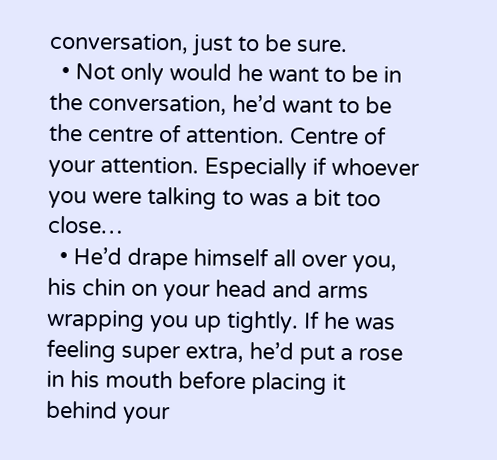conversation, just to be sure.
  • Not only would he want to be in the conversation, he’d want to be the centre of attention. Centre of your attention. Especially if whoever you were talking to was a bit too close…
  • He’d drape himself all over you, his chin on your head and arms wrapping you up tightly. If he was feeling super extra, he’d put a rose in his mouth before placing it behind your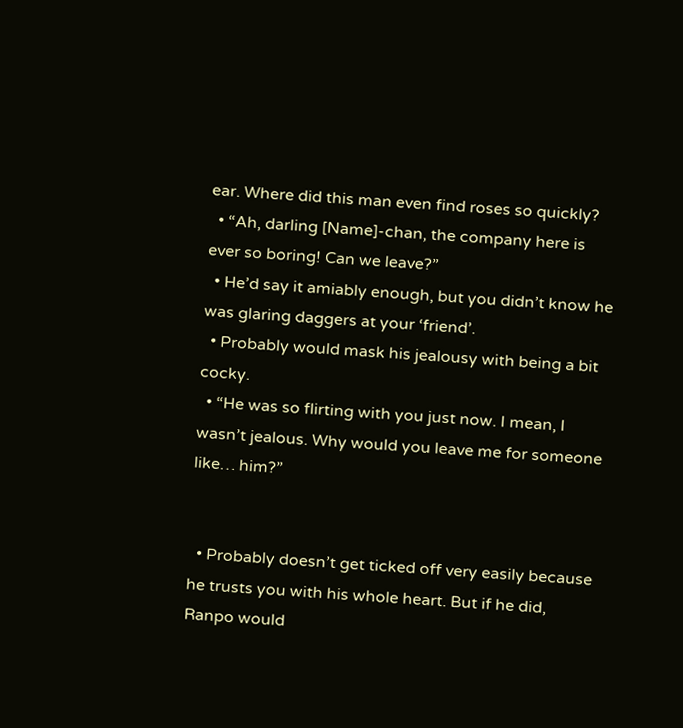ear. Where did this man even find roses so quickly?
  • “Ah, darling [Name]-chan, the company here is ever so boring! Can we leave?”
  • He’d say it amiably enough, but you didn’t know he was glaring daggers at your ‘friend’.
  • Probably would mask his jealousy with being a bit cocky.
  • “He was so flirting with you just now. I mean, I wasn’t jealous. Why would you leave me for someone like… him?”


  • Probably doesn’t get ticked off very easily because he trusts you with his whole heart. But if he did, Ranpo would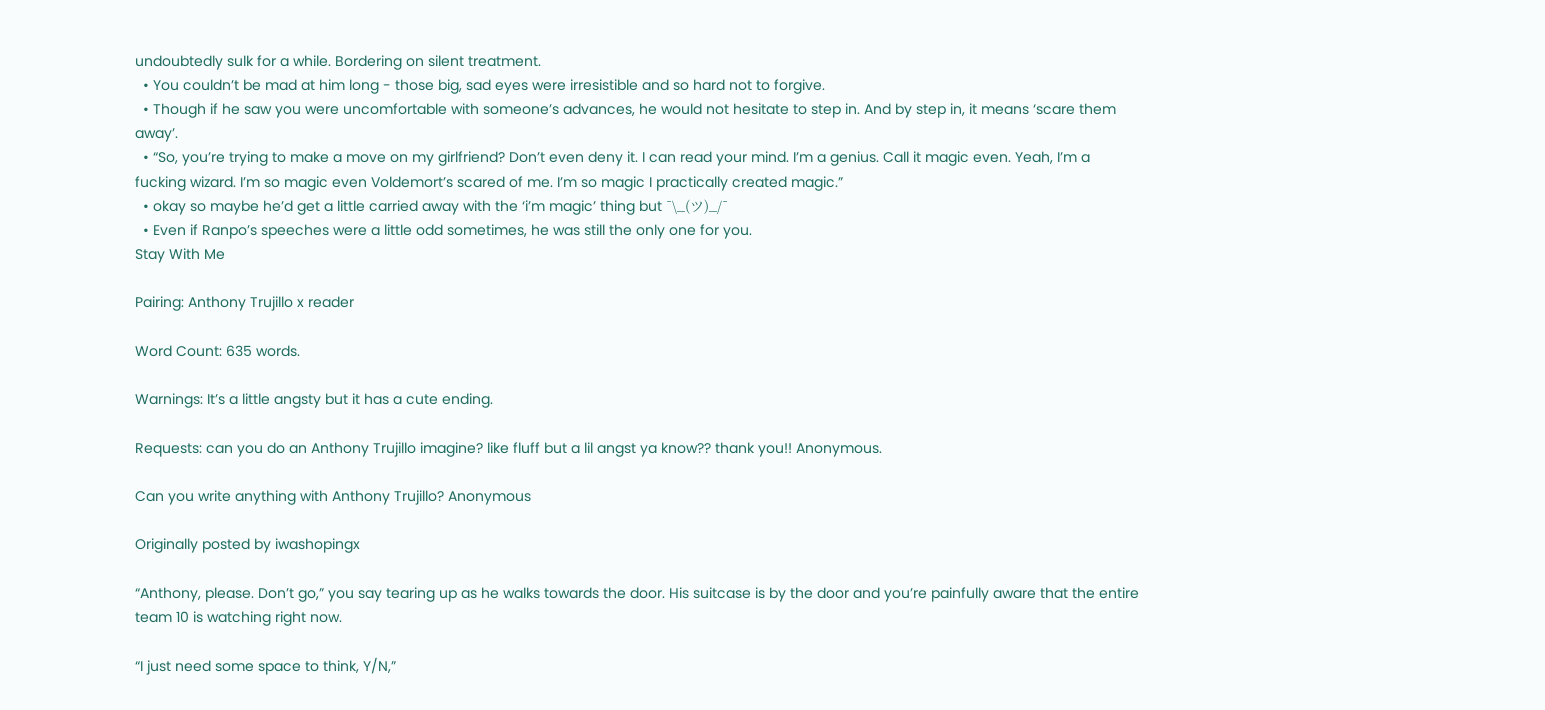undoubtedly sulk for a while. Bordering on silent treatment.
  • You couldn’t be mad at him long - those big, sad eyes were irresistible and so hard not to forgive.
  • Though if he saw you were uncomfortable with someone’s advances, he would not hesitate to step in. And by step in, it means ‘scare them away’.
  • “So, you’re trying to make a move on my girlfriend? Don’t even deny it. I can read your mind. I’m a genius. Call it magic even. Yeah, I’m a fucking wizard. I’m so magic even Voldemort’s scared of me. I’m so magic I practically created magic.”
  • okay so maybe he’d get a little carried away with the ‘i’m magic’ thing but ¯\_(ツ)_/¯
  • Even if Ranpo’s speeches were a little odd sometimes, he was still the only one for you.
Stay With Me

Pairing: Anthony Trujillo x reader

Word Count: 635 words.

Warnings: It’s a little angsty but it has a cute ending.

Requests: can you do an Anthony Trujillo imagine? like fluff but a lil angst ya know?? thank you!! Anonymous.

Can you write anything with Anthony Trujillo? Anonymous

Originally posted by iwashopingx

“Anthony, please. Don’t go,” you say tearing up as he walks towards the door. His suitcase is by the door and you’re painfully aware that the entire team 10 is watching right now.

“I just need some space to think, Y/N,”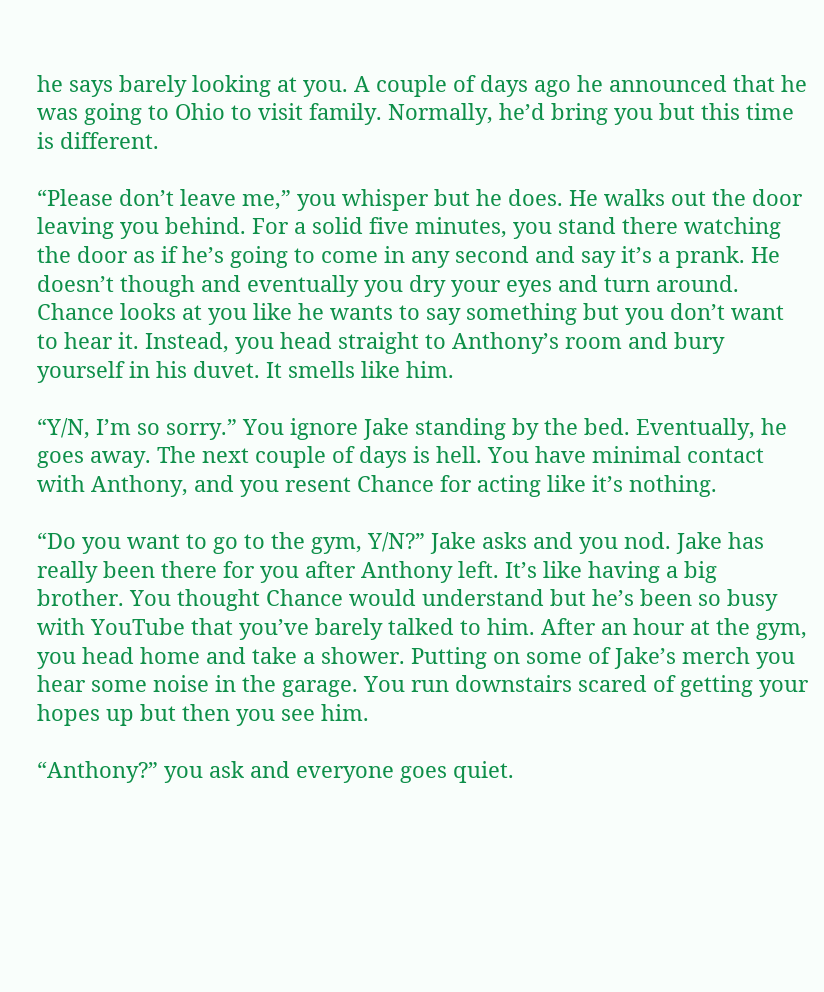he says barely looking at you. A couple of days ago he announced that he was going to Ohio to visit family. Normally, he’d bring you but this time is different.

“Please don’t leave me,” you whisper but he does. He walks out the door leaving you behind. For a solid five minutes, you stand there watching the door as if he’s going to come in any second and say it’s a prank. He doesn’t though and eventually you dry your eyes and turn around. Chance looks at you like he wants to say something but you don’t want to hear it. Instead, you head straight to Anthony’s room and bury yourself in his duvet. It smells like him.

“Y/N, I’m so sorry.” You ignore Jake standing by the bed. Eventually, he goes away. The next couple of days is hell. You have minimal contact with Anthony, and you resent Chance for acting like it’s nothing.

“Do you want to go to the gym, Y/N?” Jake asks and you nod. Jake has really been there for you after Anthony left. It’s like having a big brother. You thought Chance would understand but he’s been so busy with YouTube that you’ve barely talked to him. After an hour at the gym, you head home and take a shower. Putting on some of Jake’s merch you hear some noise in the garage. You run downstairs scared of getting your hopes up but then you see him.

“Anthony?” you ask and everyone goes quiet.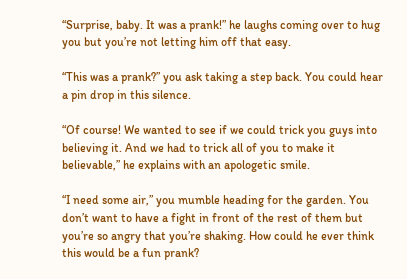“Surprise, baby. It was a prank!” he laughs coming over to hug you but you’re not letting him off that easy.

“This was a prank?” you ask taking a step back. You could hear a pin drop in this silence.

“Of course! We wanted to see if we could trick you guys into believing it. And we had to trick all of you to make it believable,” he explains with an apologetic smile.

“I need some air,” you mumble heading for the garden. You don’t want to have a fight in front of the rest of them but you’re so angry that you’re shaking. How could he ever think this would be a fun prank?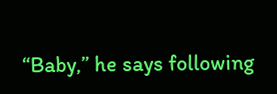“Baby,” he says following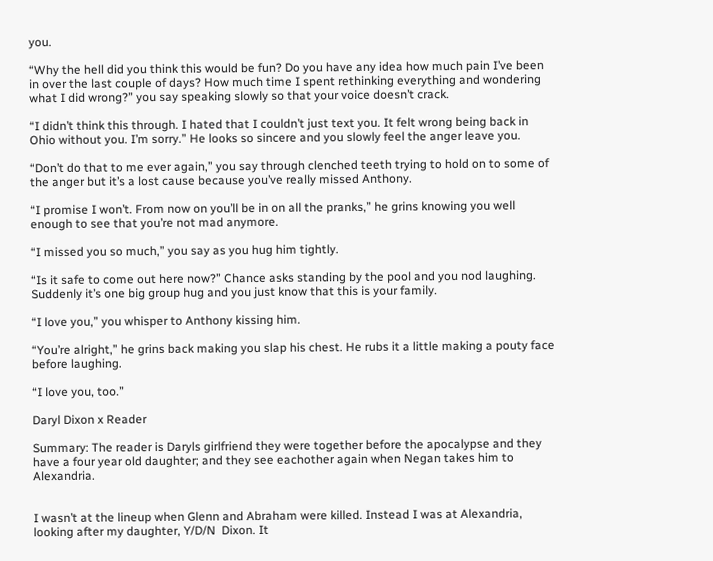you.

“Why the hell did you think this would be fun? Do you have any idea how much pain I’ve been in over the last couple of days? How much time I spent rethinking everything and wondering what I did wrong?” you say speaking slowly so that your voice doesn’t crack.

“I didn’t think this through. I hated that I couldn’t just text you. It felt wrong being back in Ohio without you. I’m sorry.” He looks so sincere and you slowly feel the anger leave you.

“Don’t do that to me ever again,” you say through clenched teeth trying to hold on to some of the anger but it’s a lost cause because you’ve really missed Anthony.

“I promise I won’t. From now on you’ll be in on all the pranks,” he grins knowing you well enough to see that you’re not mad anymore.

“I missed you so much,” you say as you hug him tightly.

“Is it safe to come out here now?” Chance asks standing by the pool and you nod laughing. Suddenly it’s one big group hug and you just know that this is your family.

“I love you,” you whisper to Anthony kissing him.

“You’re alright,” he grins back making you slap his chest. He rubs it a little making a pouty face before laughing.

“I love you, too.”

Daryl Dixon x Reader

Summary: The reader is Daryls girlfriend they were together before the apocalypse and they have a four year old daughter; and they see eachother again when Negan takes him to Alexandria.


I wasn’t at the lineup when Glenn and Abraham were killed. Instead I was at Alexandria, looking after my daughter, Y/D/N  Dixon. It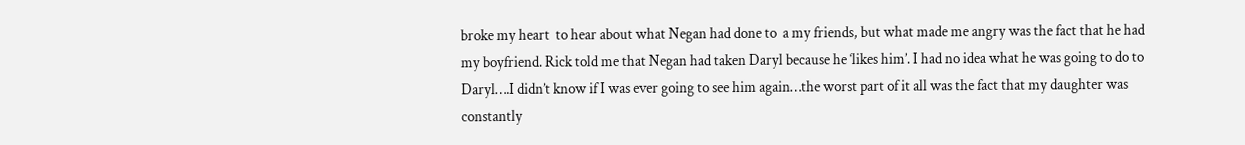broke my heart  to hear about what Negan had done to  a my friends, but what made me angry was the fact that he had my boyfriend. Rick told me that Negan had taken Daryl because he ‘likes him’. I had no idea what he was going to do to Daryl….I didn’t know if I was ever going to see him again…the worst part of it all was the fact that my daughter was constantly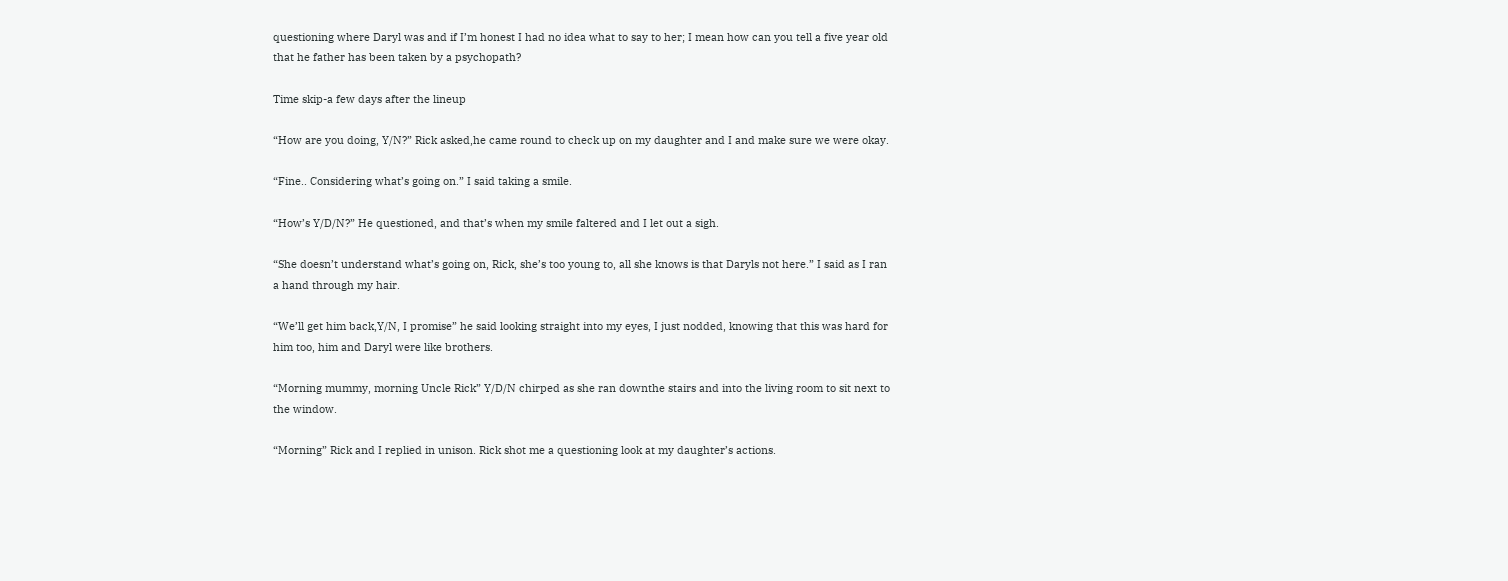questioning where Daryl was and if I’m honest I had no idea what to say to her; I mean how can you tell a five year old that he father has been taken by a psychopath?

Time skip-a few days after the lineup

“How are you doing, Y/N?” Rick asked,he came round to check up on my daughter and I and make sure we were okay.

“Fine.. Considering what’s going on.” I said taking a smile.

“How’s Y/D/N?” He questioned, and that’s when my smile faltered and I let out a sigh.

“She doesn’t understand what’s going on, Rick, she’s too young to, all she knows is that Daryls not here.” I said as I ran a hand through my hair.

“We’ll get him back,Y/N, I promise” he said looking straight into my eyes, I just nodded, knowing that this was hard for him too, him and Daryl were like brothers.

“Morning mummy, morning Uncle Rick” Y/D/N chirped as she ran downthe stairs and into the living room to sit next to the window.

“Morning” Rick and I replied in unison. Rick shot me a questioning look at my daughter’s actions.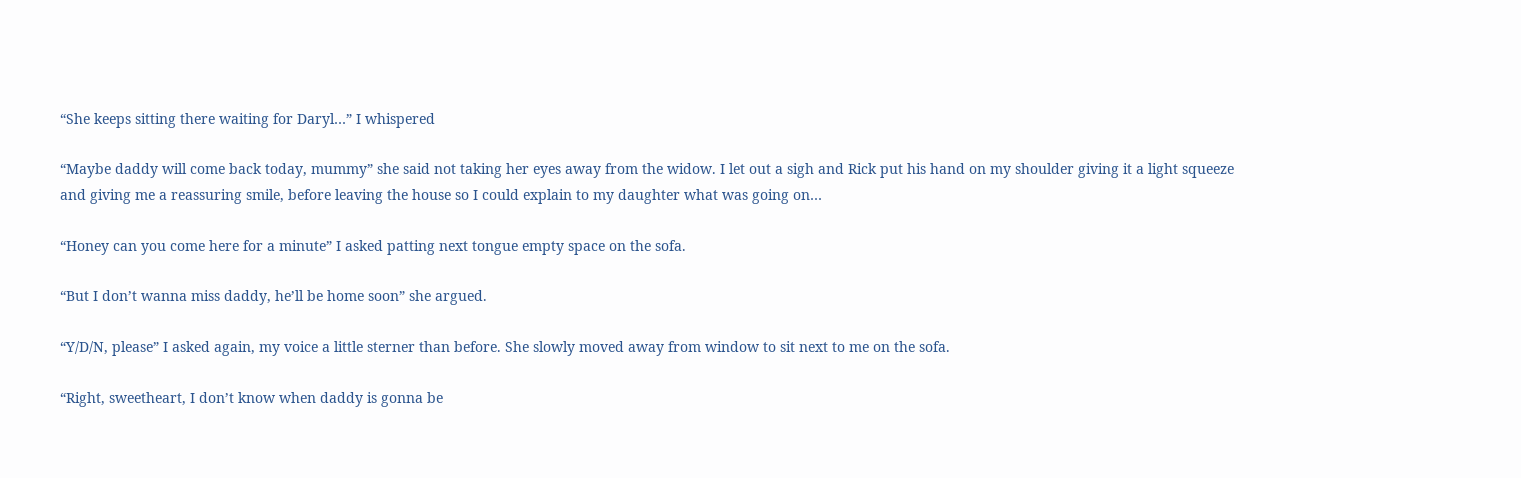“She keeps sitting there waiting for Daryl…” I whispered

“Maybe daddy will come back today, mummy” she said not taking her eyes away from the widow. I let out a sigh and Rick put his hand on my shoulder giving it a light squeeze and giving me a reassuring smile, before leaving the house so I could explain to my daughter what was going on…

“Honey can you come here for a minute” I asked patting next tongue empty space on the sofa.

“But I don’t wanna miss daddy, he’ll be home soon” she argued.

“Y/D/N, please” I asked again, my voice a little sterner than before. She slowly moved away from window to sit next to me on the sofa.

“Right, sweetheart, I don’t know when daddy is gonna be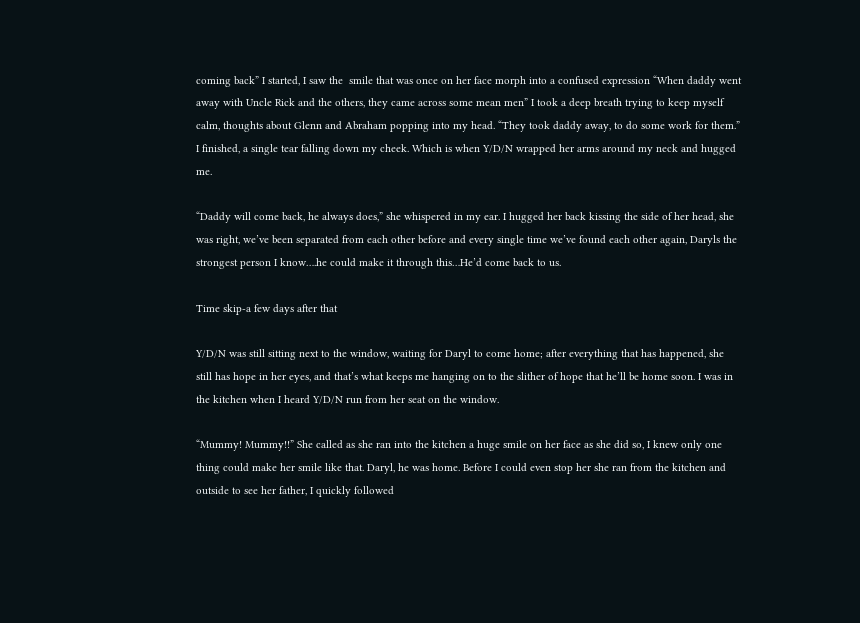coming back” I started, I saw the  smile that was once on her face morph into a confused expression “When daddy went away with Uncle Rick and the others, they came across some mean men” I took a deep breath trying to keep myself calm, thoughts about Glenn and Abraham popping into my head. “They took daddy away, to do some work for them.” I finished, a single tear falling down my cheek. Which is when Y/D/N wrapped her arms around my neck and hugged me.

“Daddy will come back, he always does,” she whispered in my ear. I hugged her back kissing the side of her head, she was right, we’ve been separated from each other before and every single time we’ve found each other again, Daryls the strongest person I know….he could make it through this…He’d come back to us.

Time skip-a few days after that

Y/D/N was still sitting next to the window, waiting for Daryl to come home; after everything that has happened, she still has hope in her eyes, and that’s what keeps me hanging on to the slither of hope that he’ll be home soon. I was in the kitchen when I heard Y/D/N run from her seat on the window.

“Mummy! Mummy!!” She called as she ran into the kitchen a huge smile on her face as she did so, I knew only one thing could make her smile like that. Daryl, he was home. Before I could even stop her she ran from the kitchen and outside to see her father, I quickly followed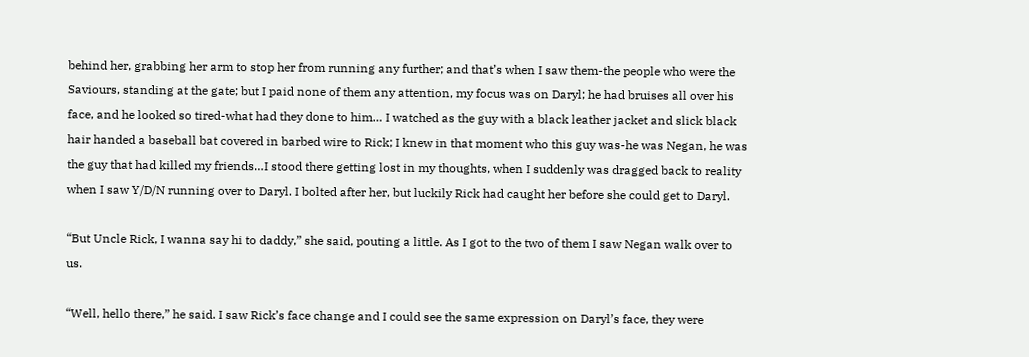behind her, grabbing her arm to stop her from running any further; and that’s when I saw them-the people who were the Saviours, standing at the gate; but I paid none of them any attention, my focus was on Daryl; he had bruises all over his face, and he looked so tired-what had they done to him… I watched as the guy with a black leather jacket and slick black hair handed a baseball bat covered in barbed wire to Rick; I knew in that moment who this guy was-he was Negan, he was the guy that had killed my friends…I stood there getting lost in my thoughts, when I suddenly was dragged back to reality when I saw Y/D/N running over to Daryl. I bolted after her, but luckily Rick had caught her before she could get to Daryl.

“But Uncle Rick, I wanna say hi to daddy,” she said, pouting a little. As I got to the two of them I saw Negan walk over to us.

“Well, hello there,” he said. I saw Rick’s face change and I could see the same expression on Daryl’s face, they were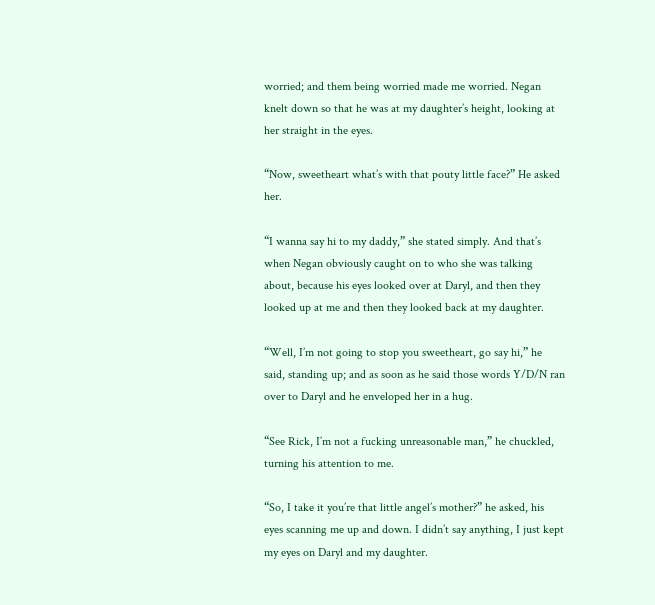worried; and them being worried made me worried. Negan knelt down so that he was at my daughter’s height, looking at her straight in the eyes.

“Now, sweetheart what’s with that pouty little face?” He asked her.

“I wanna say hi to my daddy,” she stated simply. And that’s when Negan obviously caught on to who she was talking about, because his eyes looked over at Daryl, and then they looked up at me and then they looked back at my daughter.

“Well, I’m not going to stop you sweetheart, go say hi,” he said, standing up; and as soon as he said those words Y/D/N ran over to Daryl and he enveloped her in a hug.

“See Rick, I’m not a fucking unreasonable man,” he chuckled, turning his attention to me.

“So, I take it you’re that little angel’s mother?” he asked, his eyes scanning me up and down. I didn’t say anything, I just kept my eyes on Daryl and my daughter.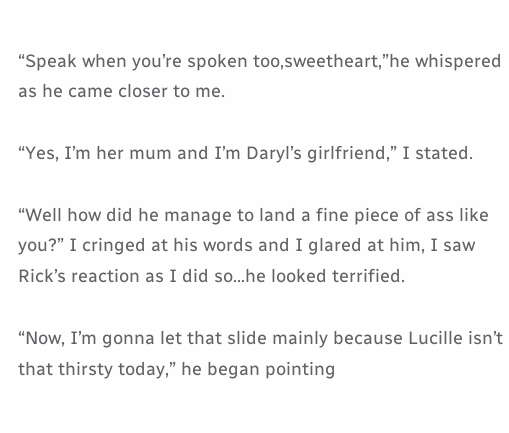“Speak when you’re spoken too,sweetheart,”he whispered as he came closer to me.

“Yes, I’m her mum and I’m Daryl’s girlfriend,” I stated.

“Well how did he manage to land a fine piece of ass like you?” I cringed at his words and I glared at him, I saw Rick’s reaction as I did so…he looked terrified.

“Now, I’m gonna let that slide mainly because Lucille isn’t that thirsty today,” he began pointing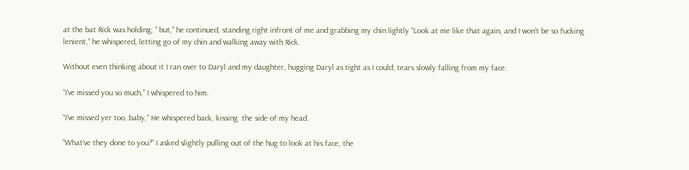at the bat Rick was holding, “ but,” he continued, standing right infront of me and grabbing my chin lightly “Look at me like that again, and I won’t be so fucking lenient,” he whispered, letting go of my chin and walking away with Rick.

Without even thinking about it I ran over to Daryl and my daughter, hugging Daryl as tight as I could; tears slowly falling from my face.

“I’ve missed you so much,” I whispered to him.

“I’ve missed yer too, baby,” He whispered back, kissing  the side of my head.

“What’ve they done to you?” I asked slightly pulling out of the hug to look at his face, the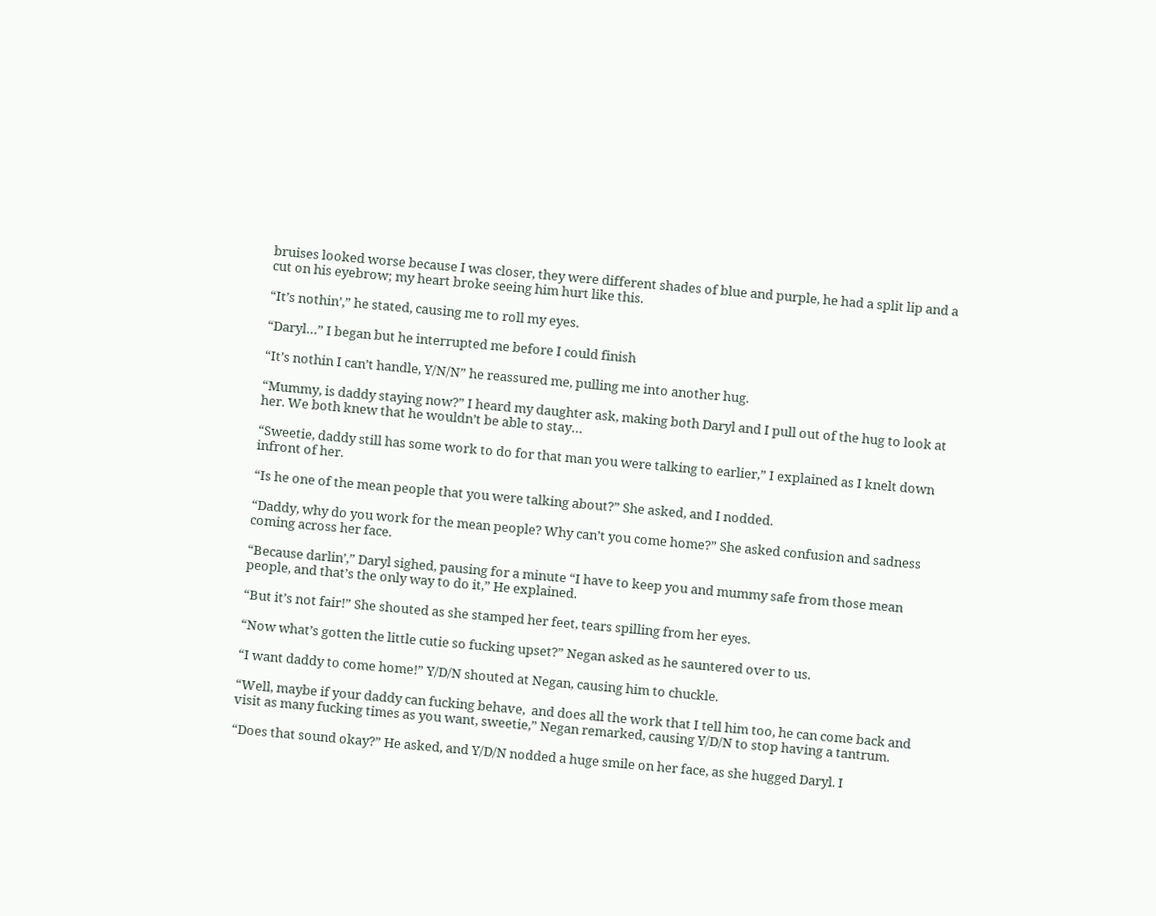bruises looked worse because I was closer, they were different shades of blue and purple, he had a split lip and a cut on his eyebrow; my heart broke seeing him hurt like this.

“It’s nothin’,” he stated, causing me to roll my eyes.

“Daryl…” I began but he interrupted me before I could finish

“It’s nothin I can’t handle, Y/N/N” he reassured me, pulling me into another hug.

“Mummy, is daddy staying now?” I heard my daughter ask, making both Daryl and I pull out of the hug to look at her. We both knew that he wouldn’t be able to stay…

“Sweetie, daddy still has some work to do for that man you were talking to earlier,” I explained as I knelt down infront of her.

“Is he one of the mean people that you were talking about?” She asked, and I nodded.

“Daddy, why do you work for the mean people? Why can’t you come home?” She asked confusion and sadness coming across her face.

“Because darlin’,” Daryl sighed, pausing for a minute “I have to keep you and mummy safe from those mean people, and that’s the only way to do it,” He explained.

“But it’s not fair!” She shouted as she stamped her feet, tears spilling from her eyes.

“Now what’s gotten the little cutie so fucking upset?” Negan asked as he sauntered over to us.

“I want daddy to come home!” Y/D/N shouted at Negan, causing him to chuckle.

“Well, maybe if your daddy can fucking behave,  and does all the work that I tell him too, he can come back and visit as many fucking times as you want, sweetie,” Negan remarked, causing Y/D/N to stop having a tantrum.

“Does that sound okay?” He asked, and Y/D/N nodded a huge smile on her face, as she hugged Daryl. I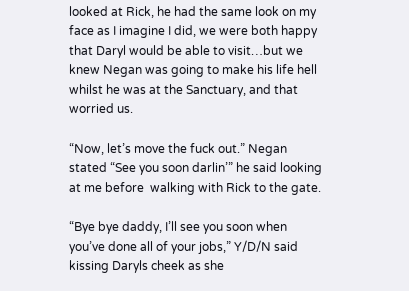looked at Rick, he had the same look on my face as I imagine I did, we were both happy that Daryl would be able to visit…but we knew Negan was going to make his life hell whilst he was at the Sanctuary, and that worried us.

“Now, let’s move the fuck out.” Negan stated “See you soon darlin’” he said looking at me before  walking with Rick to the gate.

“Bye bye daddy, I’ll see you soon when you’ve done all of your jobs,” Y/D/N said kissing Daryls cheek as she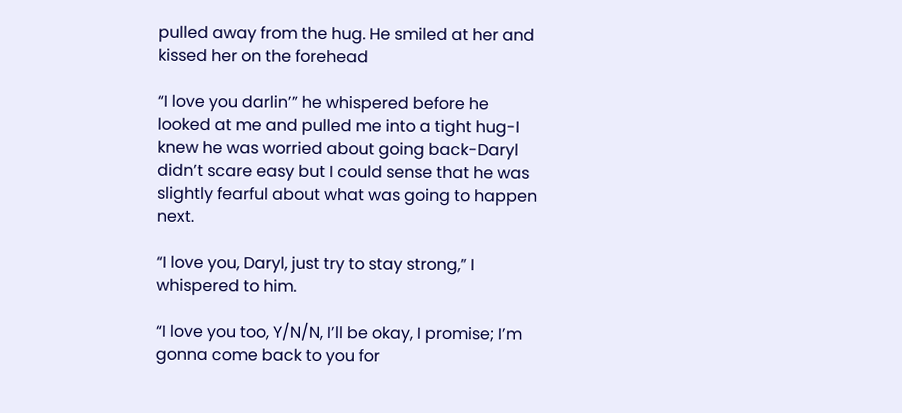pulled away from the hug. He smiled at her and kissed her on the forehead

“I love you darlin’” he whispered before he looked at me and pulled me into a tight hug-I knew he was worried about going back-Daryl didn’t scare easy but I could sense that he was slightly fearful about what was going to happen next.

“I love you, Daryl, just try to stay strong,” I whispered to him.

“I love you too, Y/N/N, I’ll be okay, I promise; I’m gonna come back to you for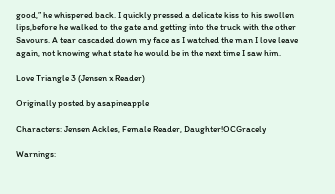good,” he whispered back. I quickly pressed a delicate kiss to his swollen lips,before he walked to the gate and getting into the truck with the other Savours. A tear cascaded down my face as I watched the man I love leave again, not knowing what state he would be in the next time I saw him.

Love Triangle 3 (Jensen x Reader)

Originally posted by asapineapple

Characters: Jensen Ackles, Female Reader, Daughter!OCGracely

Warnings: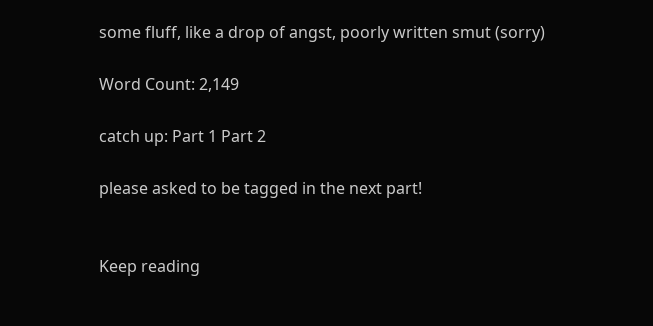some fluff, like a drop of angst, poorly written smut (sorry)

Word Count: 2,149

catch up: Part 1 Part 2

please asked to be tagged in the next part!


Keep reading